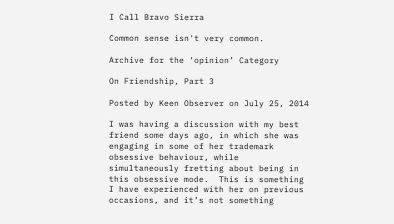I Call Bravo Sierra

Common sense isn't very common.

Archive for the ‘opinion’ Category

On Friendship, Part 3

Posted by Keen Observer on July 25, 2014

I was having a discussion with my best friend some days ago, in which she was engaging in some of her trademark obsessive behaviour, while simultaneously fretting about being in this obsessive mode.  This is something I have experienced with her on previous occasions, and it’s not something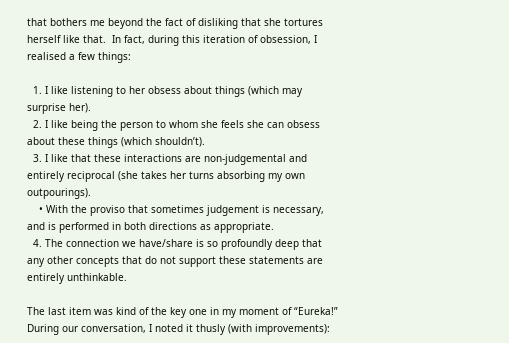that bothers me beyond the fact of disliking that she tortures herself like that.  In fact, during this iteration of obsession, I realised a few things:

  1. I like listening to her obsess about things (which may surprise her).
  2. I like being the person to whom she feels she can obsess about these things (which shouldn’t).
  3. I like that these interactions are non-judgemental and entirely reciprocal (she takes her turns absorbing my own outpourings).
    • With the proviso that sometimes judgement is necessary, and is performed in both directions as appropriate.
  4. The connection we have/share is so profoundly deep that any other concepts that do not support these statements are entirely unthinkable.

The last item was kind of the key one in my moment of “Eureka!”  During our conversation, I noted it thusly (with improvements):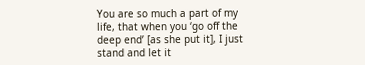You are so much a part of my life, that when you ‘go off the deep end’ [as she put it], I just stand and let it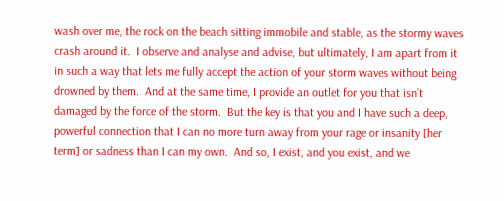wash over me, the rock on the beach sitting immobile and stable, as the stormy waves crash around it.  I observe and analyse and advise, but ultimately, I am apart from it in such a way that lets me fully accept the action of your storm waves without being drowned by them.  And at the same time, I provide an outlet for you that isn’t damaged by the force of the storm.  But the key is that you and I have such a deep, powerful connection that I can no more turn away from your rage or insanity [her term] or sadness than I can my own.  And so, I exist, and you exist, and we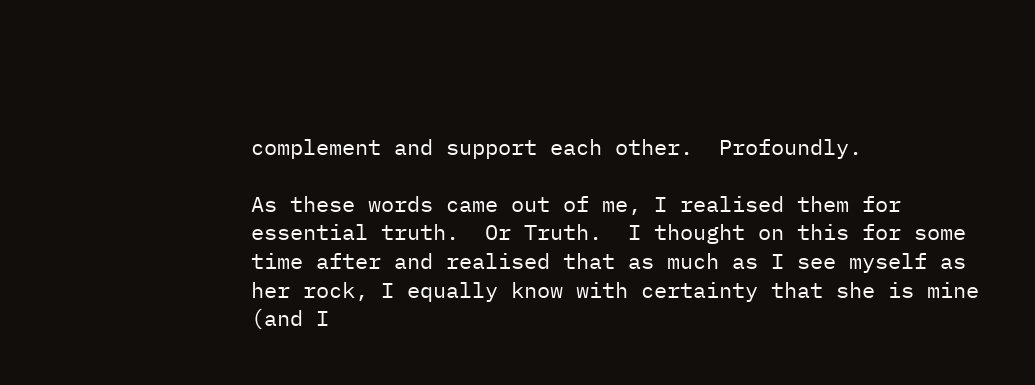complement and support each other.  Profoundly.

As these words came out of me, I realised them for essential truth.  Or Truth.  I thought on this for some time after and realised that as much as I see myself as her rock, I equally know with certainty that she is mine (and I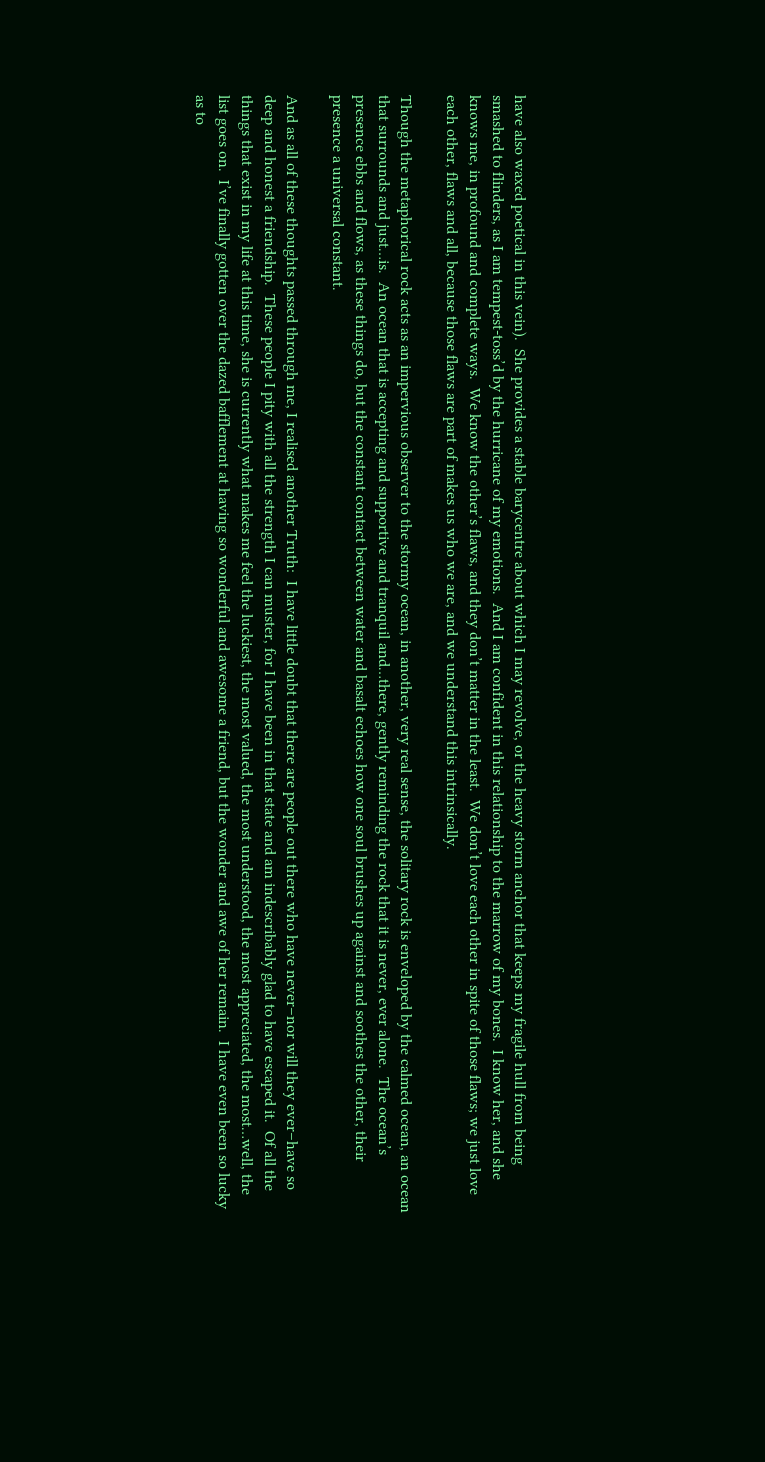have also waxed poetical in this vein).  She provides a stable barycentre about which I may revolve, or the heavy storm anchor that keeps my fragile hull from being smashed to flinders, as I am tempest-toss’d by the hurricane of my emotions.  And I am confident in this relationship to the marrow of my bones.  I know her, and she knows me, in profound and complete ways.  We know the other’s flaws, and they don’t matter in the least.  We don’t love each other in spite of those flaws; we just love each other, flaws and all, because those flaws are part of makes us who we are, and we understand this intrinsically.

Though the metaphorical rock acts as an impervious observer to the stormy ocean, in another, very real sense, the solitary rock is enveloped by the calmed ocean, an ocean that surrounds and just…is.  An ocean that is accepting and supportive and tranquil and…there, gently reminding the rock that it is never, ever alone.  The ocean’s presence ebbs and flows, as these things do, but the constant contact between water and basalt echoes how one soul brushes up against and soothes the other, their presence a universal constant.

And as all of these thoughts passed through me, I realised another Truth:  I have little doubt that there are people out there who have never–nor will they ever–have so deep and honest a friendship.  These people I pity with all the strength I can muster, for I have been in that state and am indescribably glad to have escaped it.  Of all the things that exist in my life at this time, she is currently what makes me feel the luckiest, the most valued, the most understood, the most appreciated, the most…well, the list goes on.  I’ve finally gotten over the dazed bafflement at having so wonderful and awesome a friend, but the wonder and awe of her remain.  I have even been so lucky as to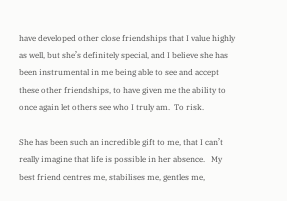have developed other close friendships that I value highly as well, but she’s definitely special, and I believe she has been instrumental in me being able to see and accept these other friendships, to have given me the ability to once again let others see who I truly am.  To risk.

She has been such an incredible gift to me, that I can’t really imagine that life is possible in her absence.   My best friend centres me, stabilises me, gentles me,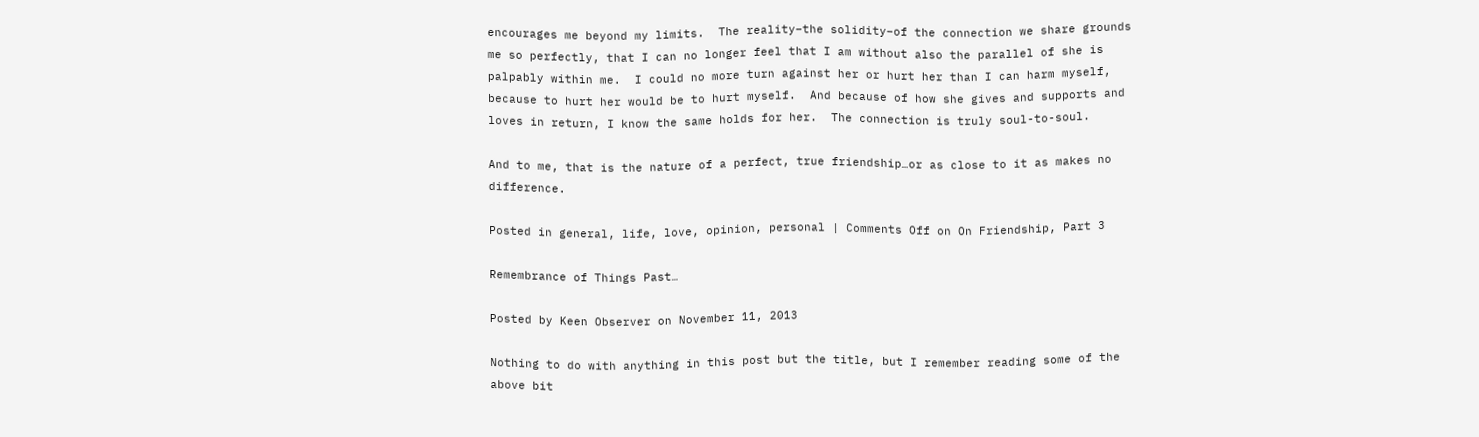encourages me beyond my limits.  The reality–the solidity–of the connection we share grounds me so perfectly, that I can no longer feel that I am without also the parallel of she is palpably within me.  I could no more turn against her or hurt her than I can harm myself, because to hurt her would be to hurt myself.  And because of how she gives and supports and loves in return, I know the same holds for her.  The connection is truly soul-to-soul.

And to me, that is the nature of a perfect, true friendship…or as close to it as makes no difference.

Posted in general, life, love, opinion, personal | Comments Off on On Friendship, Part 3

Remembrance of Things Past…

Posted by Keen Observer on November 11, 2013

Nothing to do with anything in this post but the title, but I remember reading some of the above bit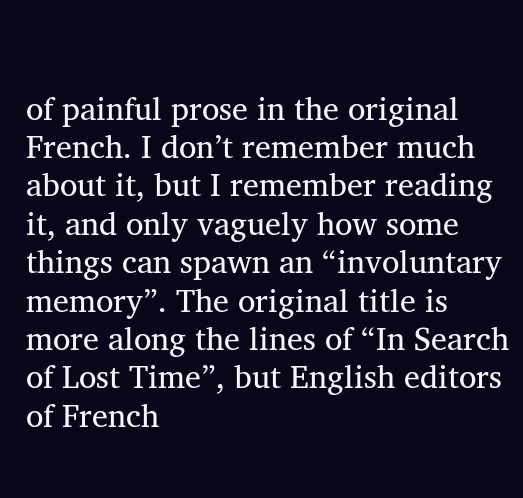of painful prose in the original French. I don’t remember much about it, but I remember reading it, and only vaguely how some things can spawn an “involuntary memory”. The original title is more along the lines of “In Search of Lost Time”, but English editors of French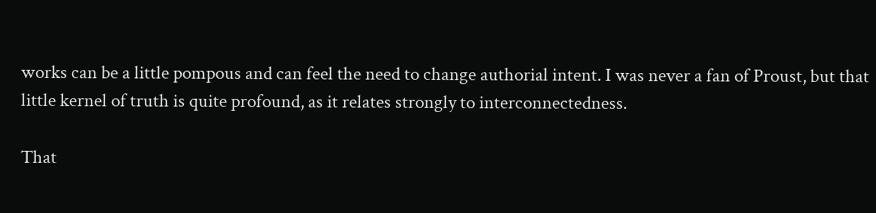works can be a little pompous and can feel the need to change authorial intent. I was never a fan of Proust, but that little kernel of truth is quite profound, as it relates strongly to interconnectedness.

That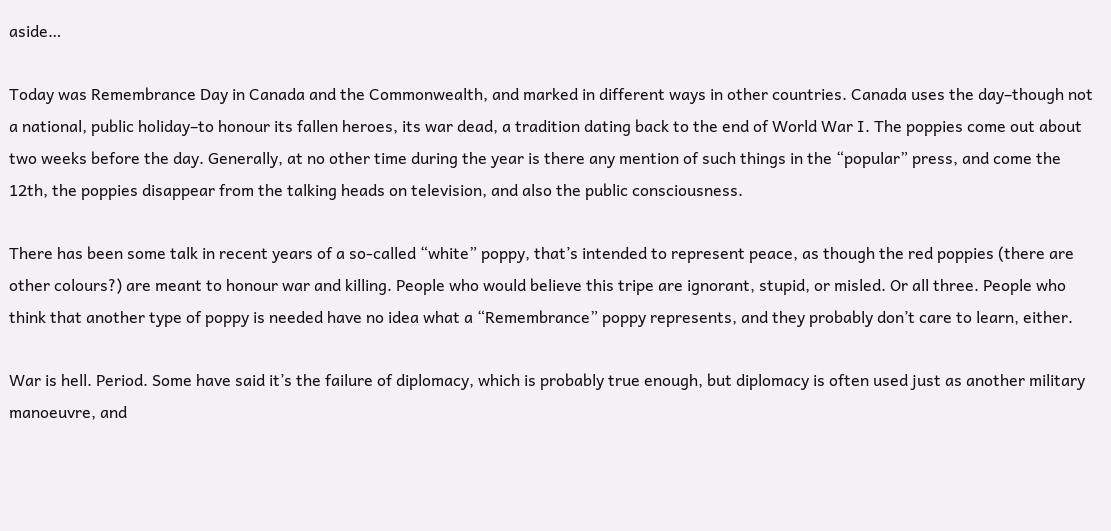aside…

Today was Remembrance Day in Canada and the Commonwealth, and marked in different ways in other countries. Canada uses the day–though not a national, public holiday–to honour its fallen heroes, its war dead, a tradition dating back to the end of World War I. The poppies come out about two weeks before the day. Generally, at no other time during the year is there any mention of such things in the “popular” press, and come the 12th, the poppies disappear from the talking heads on television, and also the public consciousness.

There has been some talk in recent years of a so-called “white” poppy, that’s intended to represent peace, as though the red poppies (there are other colours?) are meant to honour war and killing. People who would believe this tripe are ignorant, stupid, or misled. Or all three. People who think that another type of poppy is needed have no idea what a “Remembrance” poppy represents, and they probably don’t care to learn, either.

War is hell. Period. Some have said it’s the failure of diplomacy, which is probably true enough, but diplomacy is often used just as another military manoeuvre, and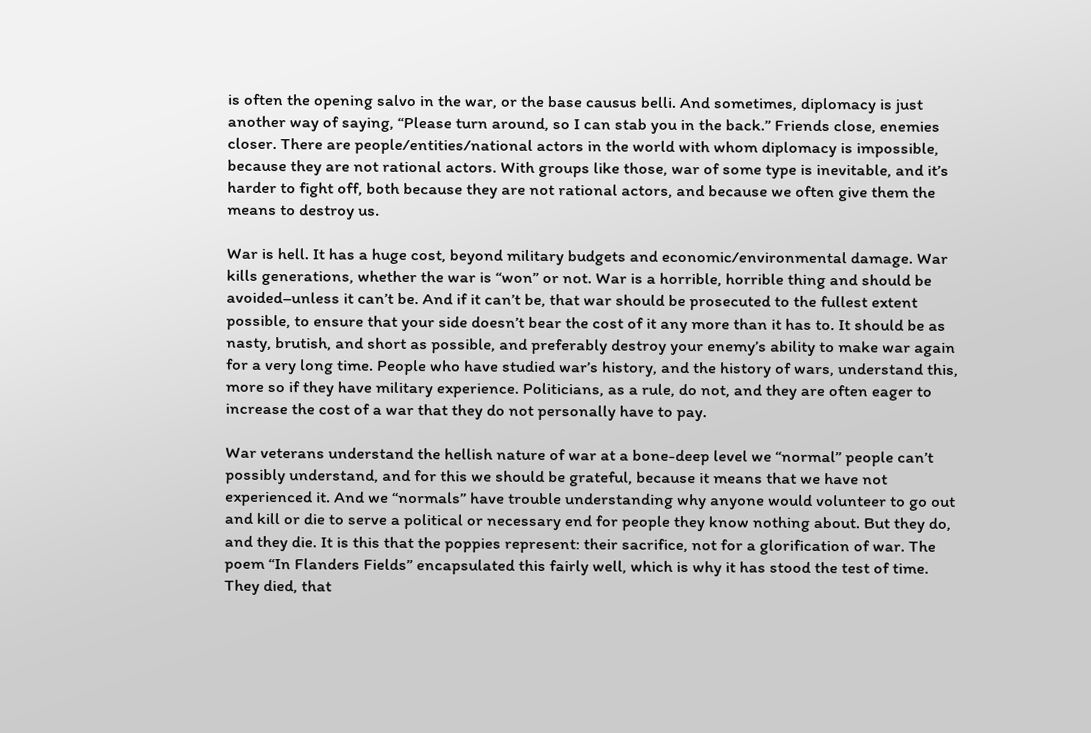is often the opening salvo in the war, or the base causus belli. And sometimes, diplomacy is just another way of saying, “Please turn around, so I can stab you in the back.” Friends close, enemies closer. There are people/entities/national actors in the world with whom diplomacy is impossible, because they are not rational actors. With groups like those, war of some type is inevitable, and it’s harder to fight off, both because they are not rational actors, and because we often give them the means to destroy us.

War is hell. It has a huge cost, beyond military budgets and economic/environmental damage. War kills generations, whether the war is “won” or not. War is a horrible, horrible thing and should be avoided–unless it can’t be. And if it can’t be, that war should be prosecuted to the fullest extent possible, to ensure that your side doesn’t bear the cost of it any more than it has to. It should be as nasty, brutish, and short as possible, and preferably destroy your enemy’s ability to make war again for a very long time. People who have studied war’s history, and the history of wars, understand this, more so if they have military experience. Politicians, as a rule, do not, and they are often eager to increase the cost of a war that they do not personally have to pay.

War veterans understand the hellish nature of war at a bone-deep level we “normal” people can’t possibly understand, and for this we should be grateful, because it means that we have not experienced it. And we “normals” have trouble understanding why anyone would volunteer to go out and kill or die to serve a political or necessary end for people they know nothing about. But they do, and they die. It is this that the poppies represent: their sacrifice, not for a glorification of war. The poem “In Flanders Fields” encapsulated this fairly well, which is why it has stood the test of time. They died, that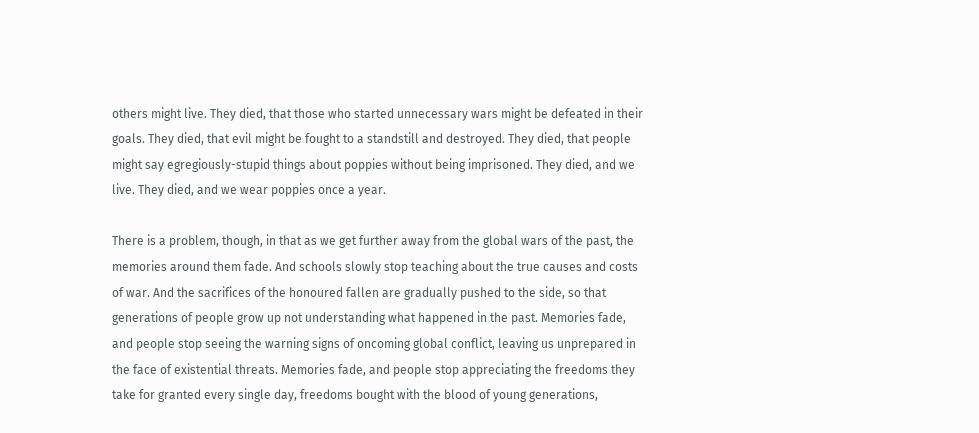others might live. They died, that those who started unnecessary wars might be defeated in their goals. They died, that evil might be fought to a standstill and destroyed. They died, that people might say egregiously-stupid things about poppies without being imprisoned. They died, and we live. They died, and we wear poppies once a year.

There is a problem, though, in that as we get further away from the global wars of the past, the memories around them fade. And schools slowly stop teaching about the true causes and costs of war. And the sacrifices of the honoured fallen are gradually pushed to the side, so that generations of people grow up not understanding what happened in the past. Memories fade, and people stop seeing the warning signs of oncoming global conflict, leaving us unprepared in the face of existential threats. Memories fade, and people stop appreciating the freedoms they take for granted every single day, freedoms bought with the blood of young generations,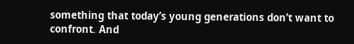something that today’s young generations don’t want to confront. And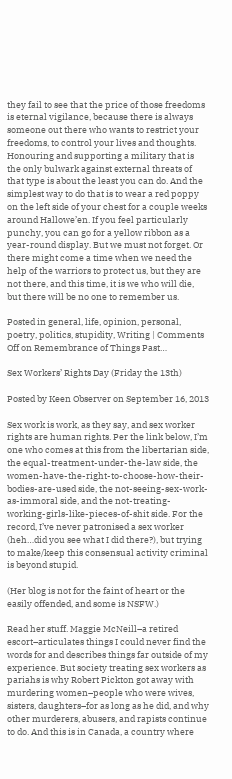they fail to see that the price of those freedoms is eternal vigilance, because there is always someone out there who wants to restrict your freedoms, to control your lives and thoughts. Honouring and supporting a military that is the only bulwark against external threats of that type is about the least you can do. And the simplest way to do that is to wear a red poppy on the left side of your chest for a couple weeks around Hallowe’en. If you feel particularly punchy, you can go for a yellow ribbon as a year-round display. But we must not forget. Or there might come a time when we need the help of the warriors to protect us, but they are not there, and this time, it is we who will die, but there will be no one to remember us.

Posted in general, life, opinion, personal, poetry, politics, stupidity, Writing | Comments Off on Remembrance of Things Past…

Sex Workers’ Rights Day (Friday the 13th)

Posted by Keen Observer on September 16, 2013

Sex work is work, as they say, and sex worker rights are human rights. Per the link below, I’m one who comes at this from the libertarian side, the equal-treatment-under-the-law side, the women-have-the-right-to-choose-how-their-bodies-are-used side, the not-seeing-sex-work-as-immoral side, and the not-treating-working-girls-like-pieces-of-shit side. For the record, I’ve never patronised a sex worker (heh…did you see what I did there?), but trying to make/keep this consensual activity criminal is beyond stupid.

(Her blog is not for the faint of heart or the easily offended, and some is NSFW.)

Read her stuff. Maggie McNeill–a retired escort–articulates things I could never find the words for and describes things far outside of my experience. But society treating sex workers as pariahs is why Robert Pickton got away with murdering women–people who were wives, sisters, daughters–for as long as he did, and why other murderers, abusers, and rapists continue to do. And this is in Canada, a country where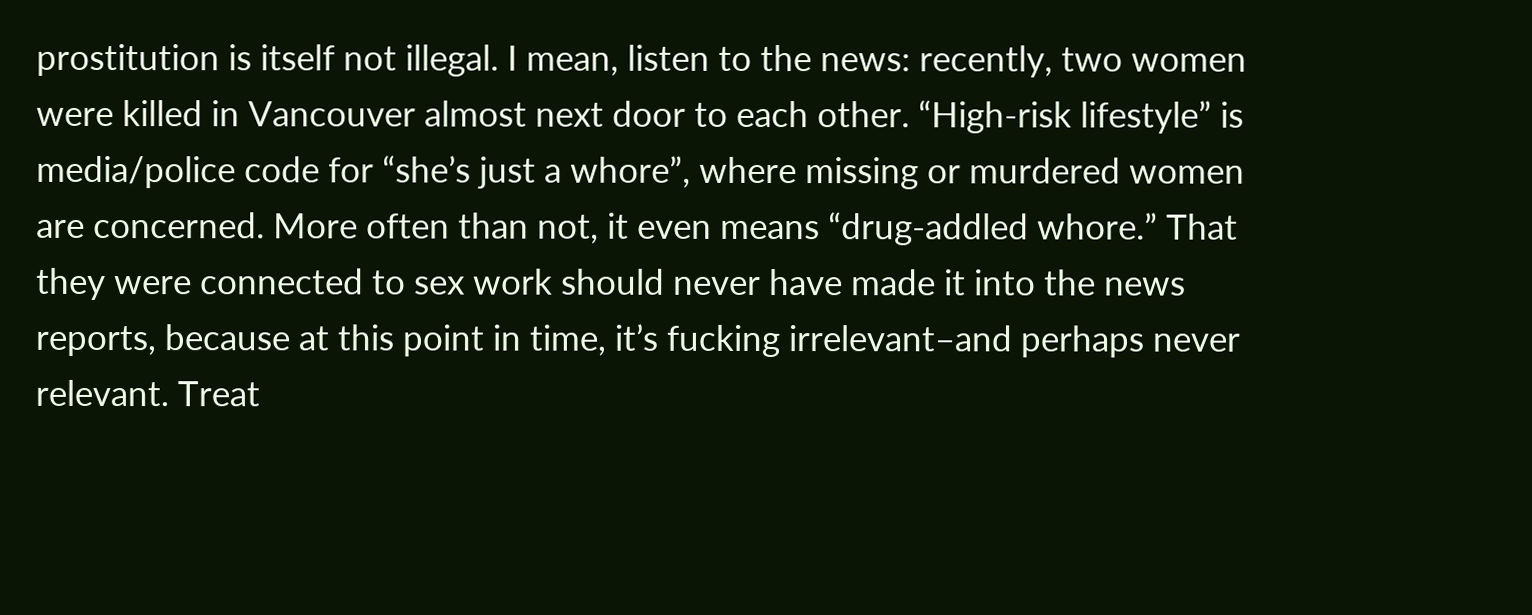prostitution is itself not illegal. I mean, listen to the news: recently, two women were killed in Vancouver almost next door to each other. “High-risk lifestyle” is media/police code for “she’s just a whore”, where missing or murdered women are concerned. More often than not, it even means “drug-addled whore.” That they were connected to sex work should never have made it into the news reports, because at this point in time, it’s fucking irrelevant–and perhaps never relevant. Treat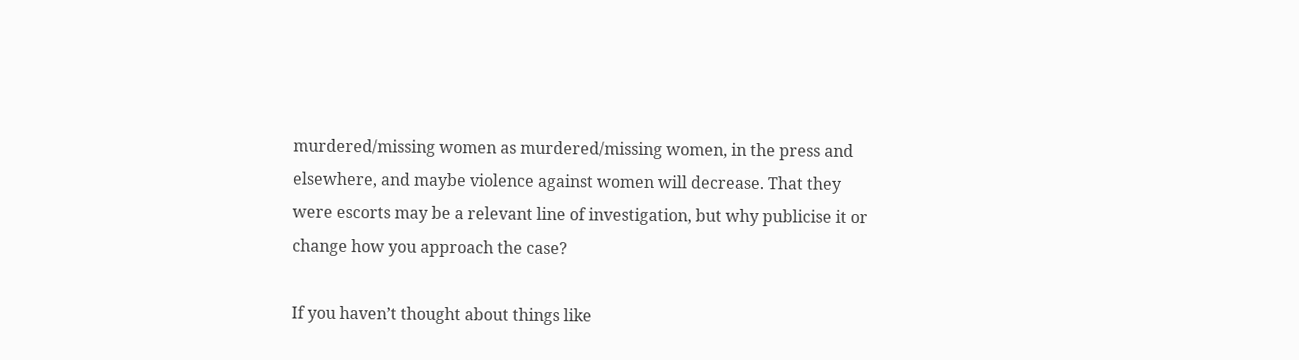murdered/missing women as murdered/missing women, in the press and elsewhere, and maybe violence against women will decrease. That they were escorts may be a relevant line of investigation, but why publicise it or change how you approach the case?

If you haven’t thought about things like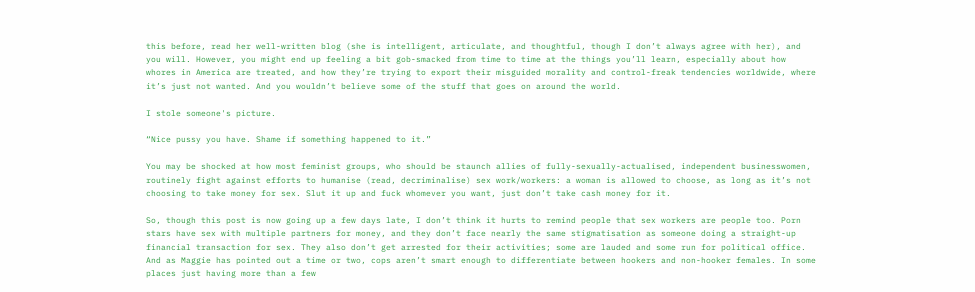this before, read her well-written blog (she is intelligent, articulate, and thoughtful, though I don’t always agree with her), and you will. However, you might end up feeling a bit gob-smacked from time to time at the things you’ll learn, especially about how whores in America are treated, and how they’re trying to export their misguided morality and control-freak tendencies worldwide, where it’s just not wanted. And you wouldn’t believe some of the stuff that goes on around the world.

I stole someone's picture.

“Nice pussy you have. Shame if something happened to it.”

You may be shocked at how most feminist groups, who should be staunch allies of fully-sexually-actualised, independent businesswomen, routinely fight against efforts to humanise (read, decriminalise) sex work/workers: a woman is allowed to choose, as long as it’s not choosing to take money for sex. Slut it up and fuck whomever you want, just don’t take cash money for it.

So, though this post is now going up a few days late, I don’t think it hurts to remind people that sex workers are people too. Porn stars have sex with multiple partners for money, and they don’t face nearly the same stigmatisation as someone doing a straight-up financial transaction for sex. They also don’t get arrested for their activities; some are lauded and some run for political office. And as Maggie has pointed out a time or two, cops aren’t smart enough to differentiate between hookers and non-hooker females. In some places just having more than a few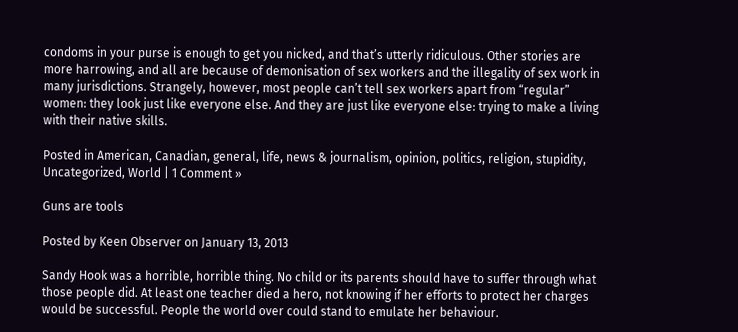condoms in your purse is enough to get you nicked, and that’s utterly ridiculous. Other stories are more harrowing, and all are because of demonisation of sex workers and the illegality of sex work in many jurisdictions. Strangely, however, most people can’t tell sex workers apart from “regular” women: they look just like everyone else. And they are just like everyone else: trying to make a living with their native skills.

Posted in American, Canadian, general, life, news & journalism, opinion, politics, religion, stupidity, Uncategorized, World | 1 Comment »

Guns are tools

Posted by Keen Observer on January 13, 2013

Sandy Hook was a horrible, horrible thing. No child or its parents should have to suffer through what those people did. At least one teacher died a hero, not knowing if her efforts to protect her charges would be successful. People the world over could stand to emulate her behaviour.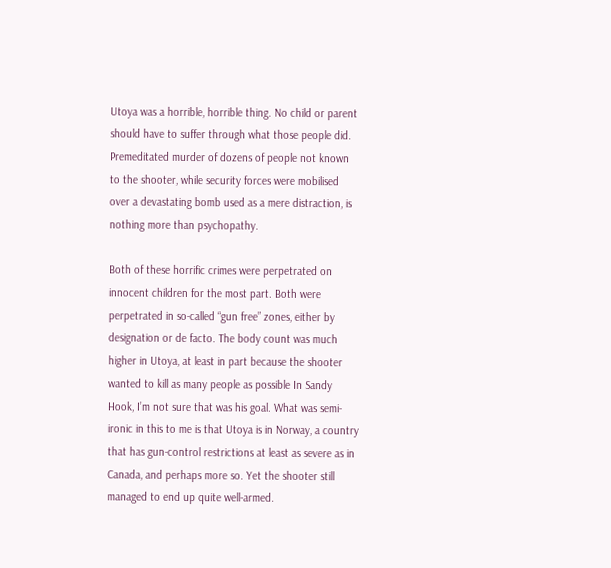Utoya was a horrible, horrible thing. No child or parent should have to suffer through what those people did. Premeditated murder of dozens of people not known to the shooter, while security forces were mobilised over a devastating bomb used as a mere distraction, is nothing more than psychopathy.

Both of these horrific crimes were perpetrated on innocent children for the most part. Both were perpetrated in so-called “gun free” zones, either by designation or de facto. The body count was much higher in Utoya, at least in part because the shooter wanted to kill as many people as possible In Sandy Hook, I’m not sure that was his goal. What was semi-ironic in this to me is that Utoya is in Norway, a country that has gun-control restrictions at least as severe as in Canada, and perhaps more so. Yet the shooter still managed to end up quite well-armed.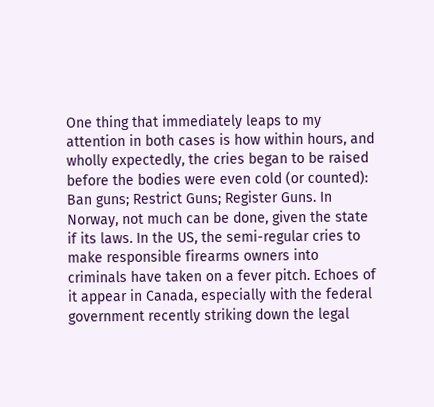One thing that immediately leaps to my attention in both cases is how within hours, and wholly expectedly, the cries began to be raised before the bodies were even cold (or counted): Ban guns; Restrict Guns; Register Guns. In Norway, not much can be done, given the state if its laws. In the US, the semi-regular cries to make responsible firearms owners into criminals have taken on a fever pitch. Echoes of it appear in Canada, especially with the federal government recently striking down the legal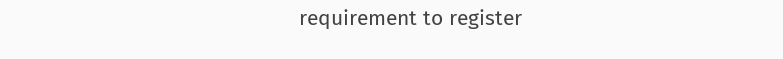requirement to register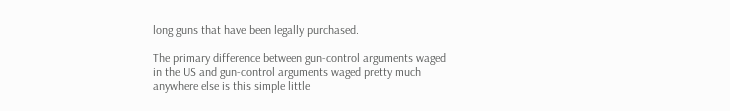long guns that have been legally purchased.

The primary difference between gun-control arguments waged in the US and gun-control arguments waged pretty much anywhere else is this simple little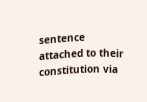sentence attached to their constitution via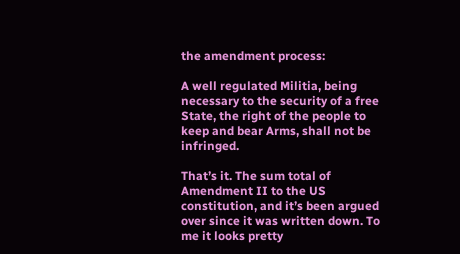the amendment process:

A well regulated Militia, being necessary to the security of a free State, the right of the people to keep and bear Arms, shall not be infringed.

That’s it. The sum total of Amendment II to the US constitution, and it’s been argued over since it was written down. To me it looks pretty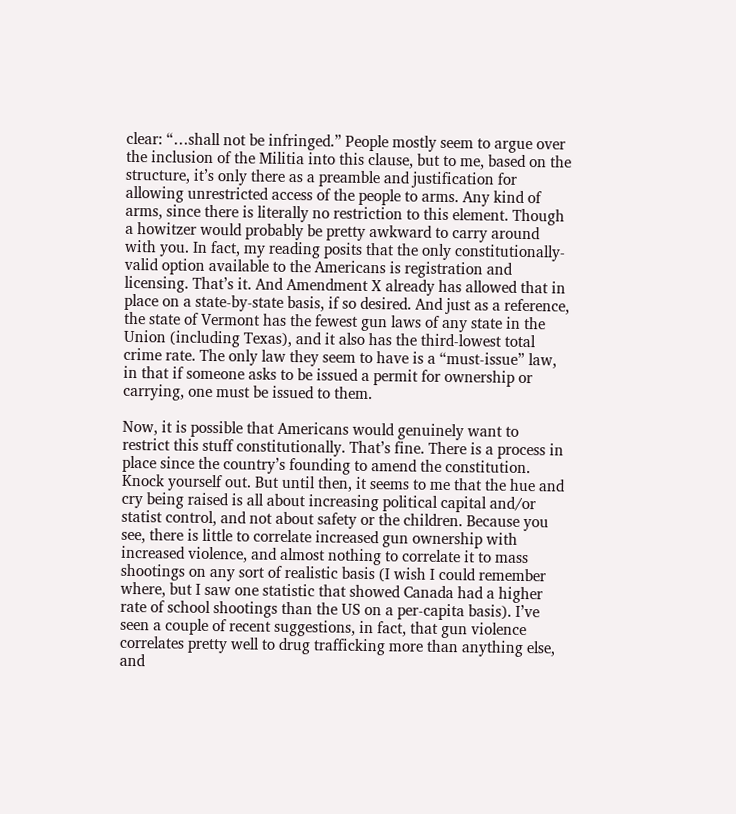clear: “…shall not be infringed.” People mostly seem to argue over the inclusion of the Militia into this clause, but to me, based on the structure, it’s only there as a preamble and justification for allowing unrestricted access of the people to arms. Any kind of arms, since there is literally no restriction to this element. Though a howitzer would probably be pretty awkward to carry around with you. In fact, my reading posits that the only constitutionally-valid option available to the Americans is registration and licensing. That’s it. And Amendment X already has allowed that in place on a state-by-state basis, if so desired. And just as a reference, the state of Vermont has the fewest gun laws of any state in the Union (including Texas), and it also has the third-lowest total crime rate. The only law they seem to have is a “must-issue” law, in that if someone asks to be issued a permit for ownership or carrying, one must be issued to them.

Now, it is possible that Americans would genuinely want to restrict this stuff constitutionally. That’s fine. There is a process in place since the country’s founding to amend the constitution. Knock yourself out. But until then, it seems to me that the hue and cry being raised is all about increasing political capital and/or statist control, and not about safety or the children. Because you see, there is little to correlate increased gun ownership with increased violence, and almost nothing to correlate it to mass shootings on any sort of realistic basis (I wish I could remember where, but I saw one statistic that showed Canada had a higher rate of school shootings than the US on a per-capita basis). I’ve seen a couple of recent suggestions, in fact, that gun violence correlates pretty well to drug trafficking more than anything else, and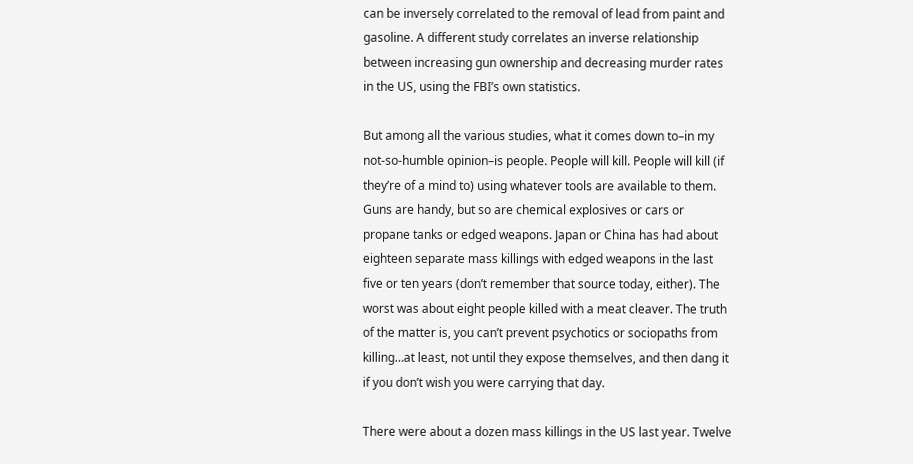can be inversely correlated to the removal of lead from paint and gasoline. A different study correlates an inverse relationship between increasing gun ownership and decreasing murder rates in the US, using the FBI’s own statistics.

But among all the various studies, what it comes down to–in my not-so-humble opinion–is people. People will kill. People will kill (if they’re of a mind to) using whatever tools are available to them. Guns are handy, but so are chemical explosives or cars or propane tanks or edged weapons. Japan or China has had about eighteen separate mass killings with edged weapons in the last five or ten years (don’t remember that source today, either). The worst was about eight people killed with a meat cleaver. The truth of the matter is, you can’t prevent psychotics or sociopaths from killing…at least, not until they expose themselves, and then dang it if you don’t wish you were carrying that day.

There were about a dozen mass killings in the US last year. Twelve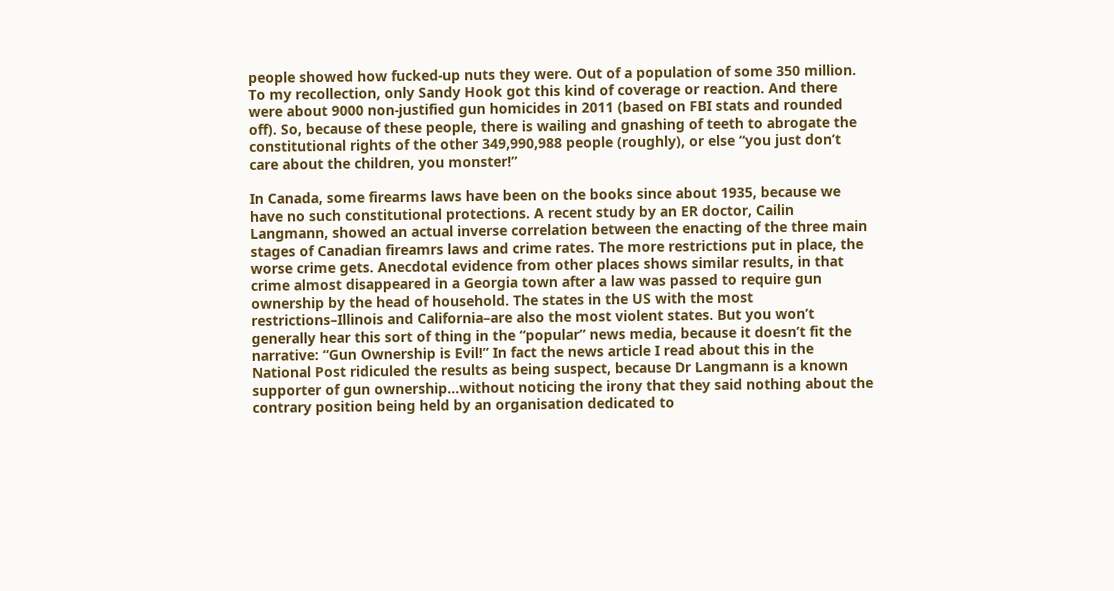people showed how fucked-up nuts they were. Out of a population of some 350 million. To my recollection, only Sandy Hook got this kind of coverage or reaction. And there were about 9000 non-justified gun homicides in 2011 (based on FBI stats and rounded off). So, because of these people, there is wailing and gnashing of teeth to abrogate the constitutional rights of the other 349,990,988 people (roughly), or else “you just don’t care about the children, you monster!”

In Canada, some firearms laws have been on the books since about 1935, because we have no such constitutional protections. A recent study by an ER doctor, Cailin Langmann, showed an actual inverse correlation between the enacting of the three main stages of Canadian fireamrs laws and crime rates. The more restrictions put in place, the worse crime gets. Anecdotal evidence from other places shows similar results, in that crime almost disappeared in a Georgia town after a law was passed to require gun ownership by the head of household. The states in the US with the most restrictions–Illinois and California–are also the most violent states. But you won’t generally hear this sort of thing in the “popular” news media, because it doesn’t fit the narrative: “Gun Ownership is Evil!” In fact the news article I read about this in the National Post ridiculed the results as being suspect, because Dr Langmann is a known supporter of gun ownership…without noticing the irony that they said nothing about the contrary position being held by an organisation dedicated to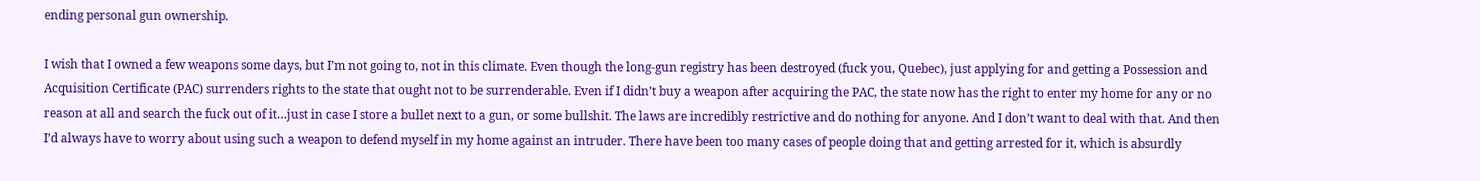ending personal gun ownership.

I wish that I owned a few weapons some days, but I’m not going to, not in this climate. Even though the long-gun registry has been destroyed (fuck you, Quebec), just applying for and getting a Possession and Acquisition Certificate (PAC) surrenders rights to the state that ought not to be surrenderable. Even if I didn’t buy a weapon after acquiring the PAC, the state now has the right to enter my home for any or no reason at all and search the fuck out of it…just in case I store a bullet next to a gun, or some bullshit. The laws are incredibly restrictive and do nothing for anyone. And I don’t want to deal with that. And then I’d always have to worry about using such a weapon to defend myself in my home against an intruder. There have been too many cases of people doing that and getting arrested for it, which is absurdly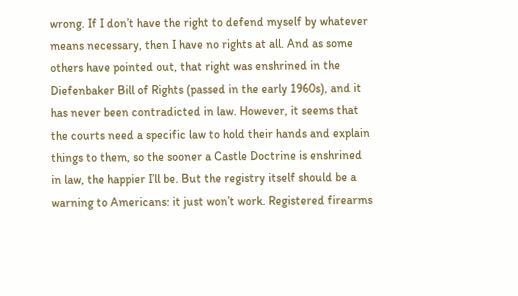wrong. If I don’t have the right to defend myself by whatever means necessary, then I have no rights at all. And as some others have pointed out, that right was enshrined in the Diefenbaker Bill of Rights (passed in the early 1960s), and it has never been contradicted in law. However, it seems that the courts need a specific law to hold their hands and explain things to them, so the sooner a Castle Doctrine is enshrined in law, the happier I’ll be. But the registry itself should be a warning to Americans: it just won’t work. Registered firearms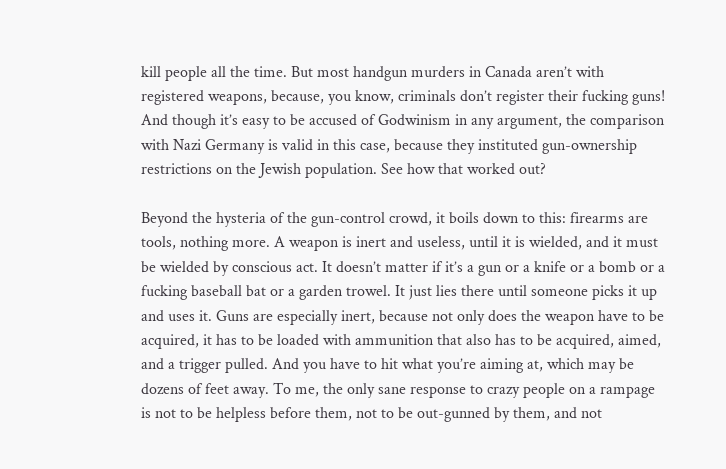kill people all the time. But most handgun murders in Canada aren’t with registered weapons, because, you know, criminals don’t register their fucking guns! And though it’s easy to be accused of Godwinism in any argument, the comparison with Nazi Germany is valid in this case, because they instituted gun-ownership restrictions on the Jewish population. See how that worked out?

Beyond the hysteria of the gun-control crowd, it boils down to this: firearms are tools, nothing more. A weapon is inert and useless, until it is wielded, and it must be wielded by conscious act. It doesn’t matter if it’s a gun or a knife or a bomb or a fucking baseball bat or a garden trowel. It just lies there until someone picks it up and uses it. Guns are especially inert, because not only does the weapon have to be acquired, it has to be loaded with ammunition that also has to be acquired, aimed, and a trigger pulled. And you have to hit what you’re aiming at, which may be dozens of feet away. To me, the only sane response to crazy people on a rampage is not to be helpless before them, not to be out-gunned by them, and not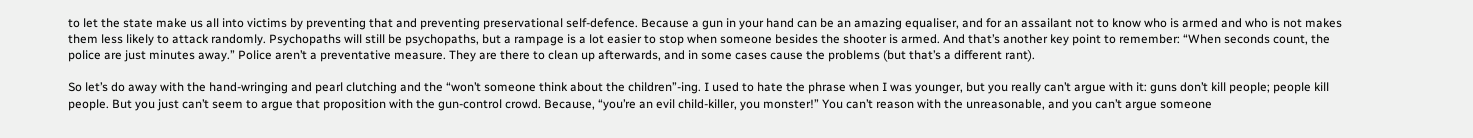to let the state make us all into victims by preventing that and preventing preservational self-defence. Because a gun in your hand can be an amazing equaliser, and for an assailant not to know who is armed and who is not makes them less likely to attack randomly. Psychopaths will still be psychopaths, but a rampage is a lot easier to stop when someone besides the shooter is armed. And that’s another key point to remember: “When seconds count, the police are just minutes away.” Police aren’t a preventative measure. They are there to clean up afterwards, and in some cases cause the problems (but that’s a different rant).

So let’s do away with the hand-wringing and pearl clutching and the “won’t someone think about the children”-ing. I used to hate the phrase when I was younger, but you really can’t argue with it: guns don’t kill people; people kill people. But you just can’t seem to argue that proposition with the gun-control crowd. Because, “you’re an evil child-killer, you monster!” You can’t reason with the unreasonable, and you can’t argue someone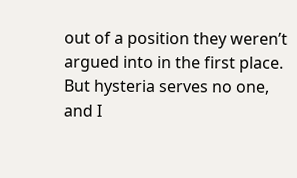out of a position they weren’t argued into in the first place. But hysteria serves no one, and I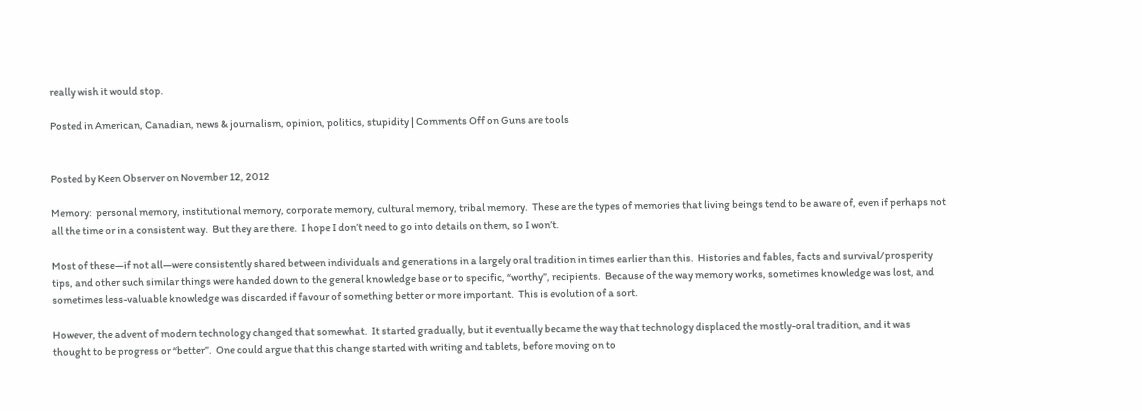really wish it would stop.

Posted in American, Canadian, news & journalism, opinion, politics, stupidity | Comments Off on Guns are tools


Posted by Keen Observer on November 12, 2012

Memory:  personal memory, institutional memory, corporate memory, cultural memory, tribal memory.  These are the types of memories that living beings tend to be aware of, even if perhaps not all the time or in a consistent way.  But they are there.  I hope I don’t need to go into details on them, so I won’t.

Most of these—if not all—were consistently shared between individuals and generations in a largely oral tradition in times earlier than this.  Histories and fables, facts and survival/prosperity tips, and other such similar things were handed down to the general knowledge base or to specific, “worthy”, recipients.  Because of the way memory works, sometimes knowledge was lost, and sometimes less-valuable knowledge was discarded if favour of something better or more important.  This is evolution of a sort.

However, the advent of modern technology changed that somewhat.  It started gradually, but it eventually became the way that technology displaced the mostly-oral tradition, and it was thought to be progress or “better”.  One could argue that this change started with writing and tablets, before moving on to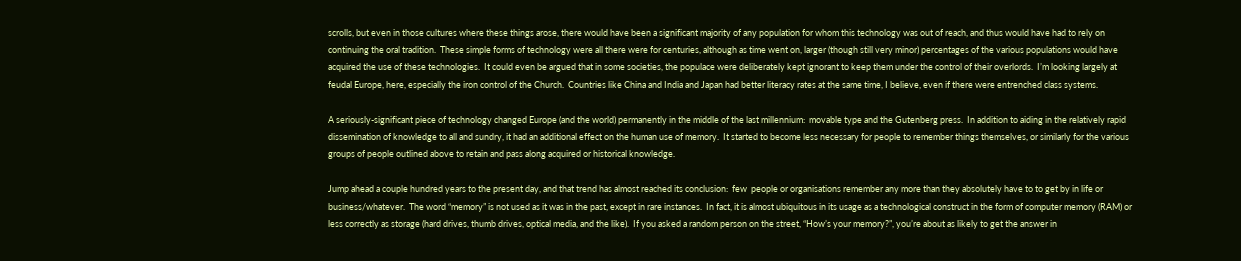scrolls, but even in those cultures where these things arose, there would have been a significant majority of any population for whom this technology was out of reach, and thus would have had to rely on continuing the oral tradition.  These simple forms of technology were all there were for centuries, although as time went on, larger (though still very minor) percentages of the various populations would have acquired the use of these technologies.  It could even be argued that in some societies, the populace were deliberately kept ignorant to keep them under the control of their overlords.  I’m looking largely at feudal Europe, here, especially the iron control of the Church.  Countries like China and India and Japan had better literacy rates at the same time, I believe, even if there were entrenched class systems.

A seriously-significant piece of technology changed Europe (and the world) permanently in the middle of the last millennium:  movable type and the Gutenberg press.  In addition to aiding in the relatively rapid dissemination of knowledge to all and sundry, it had an additional effect on the human use of memory.  It started to become less necessary for people to remember things themselves, or similarly for the various groups of people outlined above to retain and pass along acquired or historical knowledge.

Jump ahead a couple hundred years to the present day, and that trend has almost reached its conclusion:  few  people or organisations remember any more than they absolutely have to to get by in life or business/whatever.  The word “memory” is not used as it was in the past, except in rare instances.  In fact, it is almost ubiquitous in its usage as a technological construct in the form of computer memory (RAM) or less correctly as storage (hard drives, thumb drives, optical media, and the like).  If you asked a random person on the street, “How’s your memory?”, you’re about as likely to get the answer in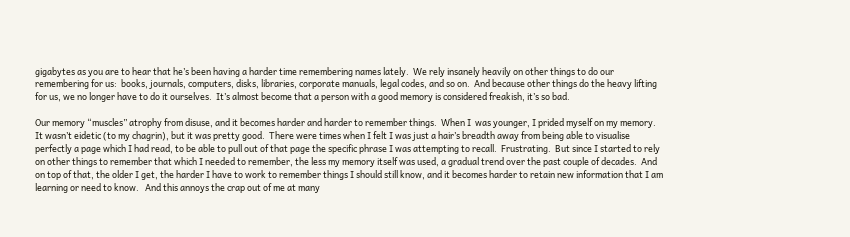gigabytes as you are to hear that he’s been having a harder time remembering names lately.  We rely insanely heavily on other things to do our remembering for us:  books, journals, computers, disks, libraries, corporate manuals, legal codes, and so on.  And because other things do the heavy lifting for us, we no longer have to do it ourselves.  It’s almost become that a person with a good memory is considered freakish, it’s so bad.

Our memory “muscles” atrophy from disuse, and it becomes harder and harder to remember things.  When I  was younger, I prided myself on my memory.   It wasn’t eidetic (to my chagrin), but it was pretty good.  There were times when I felt I was just a hair’s breadth away from being able to visualise perfectly a page which I had read, to be able to pull out of that page the specific phrase I was attempting to recall.  Frustrating.  But since I started to rely on other things to remember that which I needed to remember, the less my memory itself was used, a gradual trend over the past couple of decades.  And on top of that, the older I get, the harder I have to work to remember things I should still know, and it becomes harder to retain new information that I am learning or need to know.   And this annoys the crap out of me at many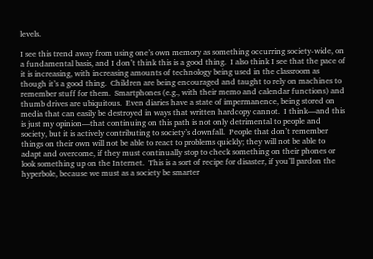levels.

I see this trend away from using one’s own memory as something occurring society-wide, on a fundamental basis, and I don’t think this is a good thing.  I also think I see that the pace of it is increasing, with increasing amounts of technology being used in the classroom as though it’s a good thing.  Children are being encouraged and taught to rely on machines to remember stuff for them.  Smartphones (e.g., with their memo and calendar functions) and thumb drives are ubiquitous.  Even diaries have a state of impermanence, being stored on media that can easily be destroyed in ways that written hardcopy cannot.  I think—and this is just my opinion—that continuing on this path is not only detrimental to people and society, but it is actively contributing to society’s downfall.  People that don’t remember things on their own will not be able to react to problems quickly; they will not be able to adapt and overcome, if they must continually stop to check something on their phones or look something up on the Internet.  This is a sort of recipe for disaster, if you’ll pardon the hyperbole, because we must as a society be smarter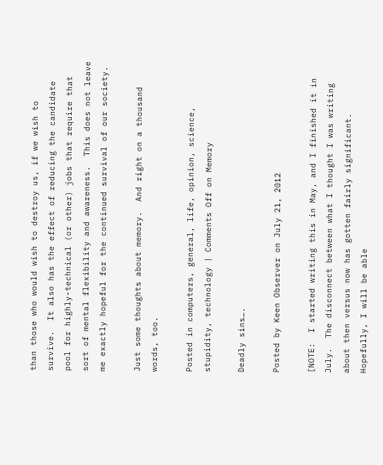than those who would wish to destroy us, if we wish to survive.  It also has the effect of reducing the candidate pool for highly-technical (or other) jobs that require that sort of mental flexibility and awareness.  This does not leave me exactly hopeful for the continued survival of our society.

Just some thoughts about memory.  And right on a thousand words, too.

Posted in computers, general, life, opinion, science, stupidity, technology | Comments Off on Memory

Deadly sins….

Posted by Keen Observer on July 21, 2012

[NOTE:  I started writing this in May, and I finished it in July.  The disconnect between what I thought I was writing about then versus now has gotten fairly significant. Hopefully, I will be able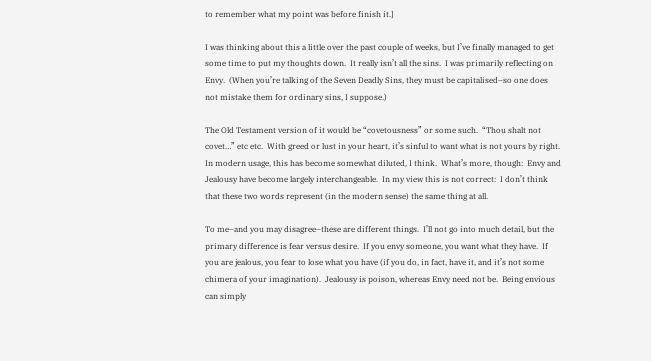to remember what my point was before finish it.]

I was thinking about this a little over the past couple of weeks, but I’ve finally managed to get some time to put my thoughts down.  It really isn’t all the sins.  I was primarily reflecting on Envy.  (When you’re talking of the Seven Deadly Sins, they must be capitalised–so one does not mistake them for ordinary sins, I suppose.)

The Old Testament version of it would be “covetousness” or some such.  “Thou shalt not covet…” etc etc.  With greed or lust in your heart, it’s sinful to want what is not yours by right.  In modern usage, this has become somewhat diluted, I think.  What’s more, though:  Envy and Jealousy have become largely interchangeable.  In my view this is not correct:  I don’t think that these two words represent (in the modern sense) the same thing at all.

To me–and you may disagree–these are different things.  I’ll not go into much detail, but the primary difference is fear versus desire.  If you envy someone, you want what they have.  If you are jealous, you fear to lose what you have (if you do, in fact, have it, and it’s not some chimera of your imagination).  Jealousy is poison, whereas Envy need not be.  Being envious can simply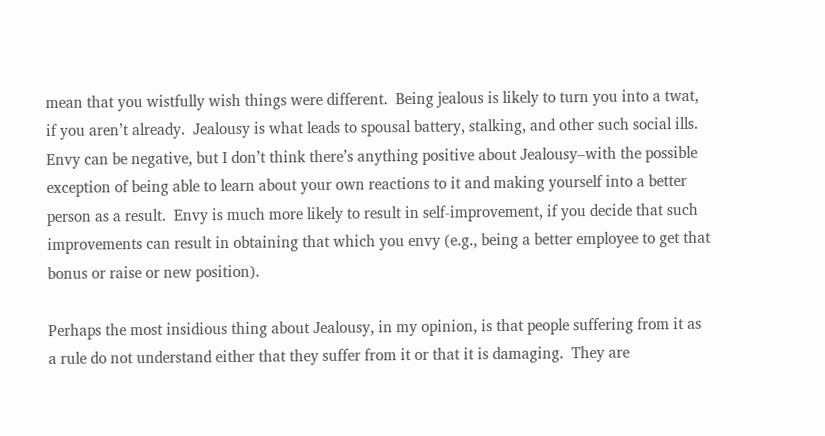mean that you wistfully wish things were different.  Being jealous is likely to turn you into a twat, if you aren’t already.  Jealousy is what leads to spousal battery, stalking, and other such social ills.  Envy can be negative, but I don’t think there’s anything positive about Jealousy–with the possible exception of being able to learn about your own reactions to it and making yourself into a better person as a result.  Envy is much more likely to result in self-improvement, if you decide that such improvements can result in obtaining that which you envy (e.g., being a better employee to get that bonus or raise or new position).

Perhaps the most insidious thing about Jealousy, in my opinion, is that people suffering from it as a rule do not understand either that they suffer from it or that it is damaging.  They are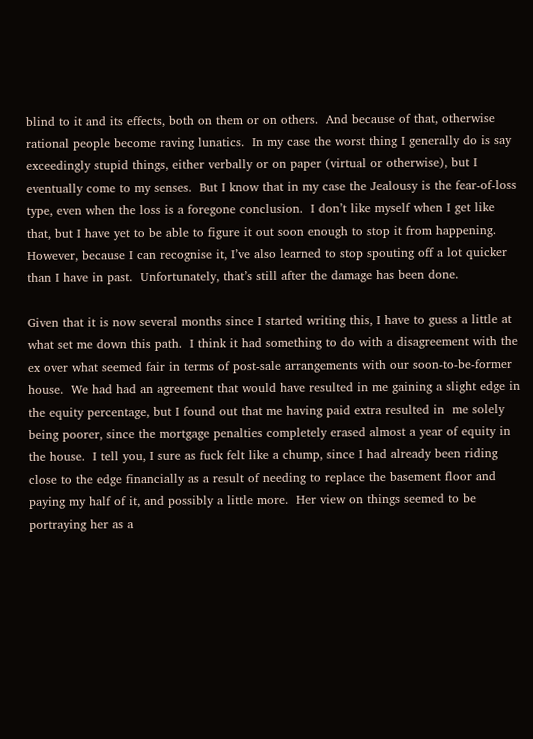blind to it and its effects, both on them or on others.  And because of that, otherwise rational people become raving lunatics.  In my case the worst thing I generally do is say exceedingly stupid things, either verbally or on paper (virtual or otherwise), but I eventually come to my senses.  But I know that in my case the Jealousy is the fear-of-loss type, even when the loss is a foregone conclusion.  I don’t like myself when I get like that, but I have yet to be able to figure it out soon enough to stop it from happening.  However, because I can recognise it, I’ve also learned to stop spouting off a lot quicker than I have in past.  Unfortunately, that’s still after the damage has been done.

Given that it is now several months since I started writing this, I have to guess a little at what set me down this path.  I think it had something to do with a disagreement with the ex over what seemed fair in terms of post-sale arrangements with our soon-to-be-former house.  We had had an agreement that would have resulted in me gaining a slight edge in the equity percentage, but I found out that me having paid extra resulted in  me solely being poorer, since the mortgage penalties completely erased almost a year of equity in the house.  I tell you, I sure as fuck felt like a chump, since I had already been riding close to the edge financially as a result of needing to replace the basement floor and paying my half of it, and possibly a little more.  Her view on things seemed to be portraying her as a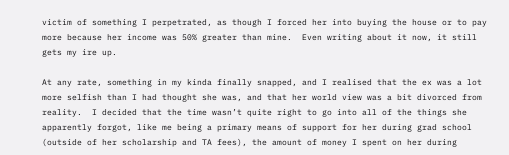victim of something I perpetrated, as though I forced her into buying the house or to pay more because her income was 50% greater than mine.  Even writing about it now, it still gets my ire up.

At any rate, something in my kinda finally snapped, and I realised that the ex was a lot more selfish than I had thought she was, and that her world view was a bit divorced from reality.  I decided that the time wasn’t quite right to go into all of the things she apparently forgot, like me being a primary means of support for her during grad school (outside of her scholarship and TA fees), the amount of money I spent on her during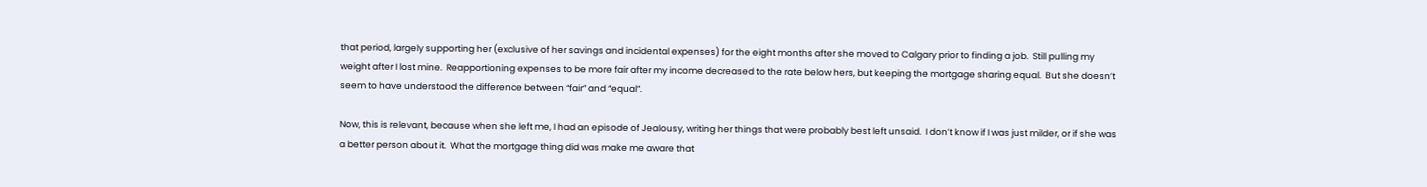that period, largely supporting her (exclusive of her savings and incidental expenses) for the eight months after she moved to Calgary prior to finding a job.  Still pulling my weight after I lost mine.  Reapportioning expenses to be more fair after my income decreased to the rate below hers, but keeping the mortgage sharing equal.  But she doesn’t seem to have understood the difference between “fair” and “equal”.

Now, this is relevant, because when she left me, I had an episode of Jealousy, writing her things that were probably best left unsaid.  I don’t know if I was just milder, or if she was a better person about it.  What the mortgage thing did was make me aware that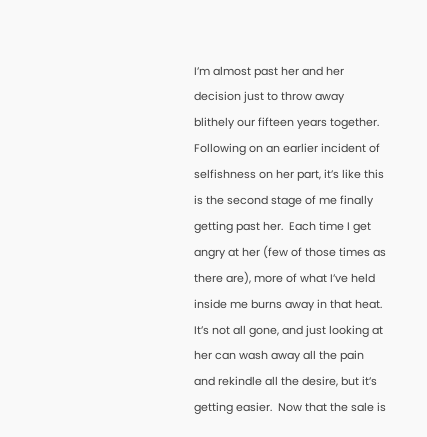I’m almost past her and her decision just to throw away blithely our fifteen years together.  Following on an earlier incident of selfishness on her part, it’s like this is the second stage of me finally getting past her.  Each time I get angry at her (few of those times as there are), more of what I’ve held inside me burns away in that heat.  It’s not all gone, and just looking at her can wash away all the pain and rekindle all the desire, but it’s getting easier.  Now that the sale is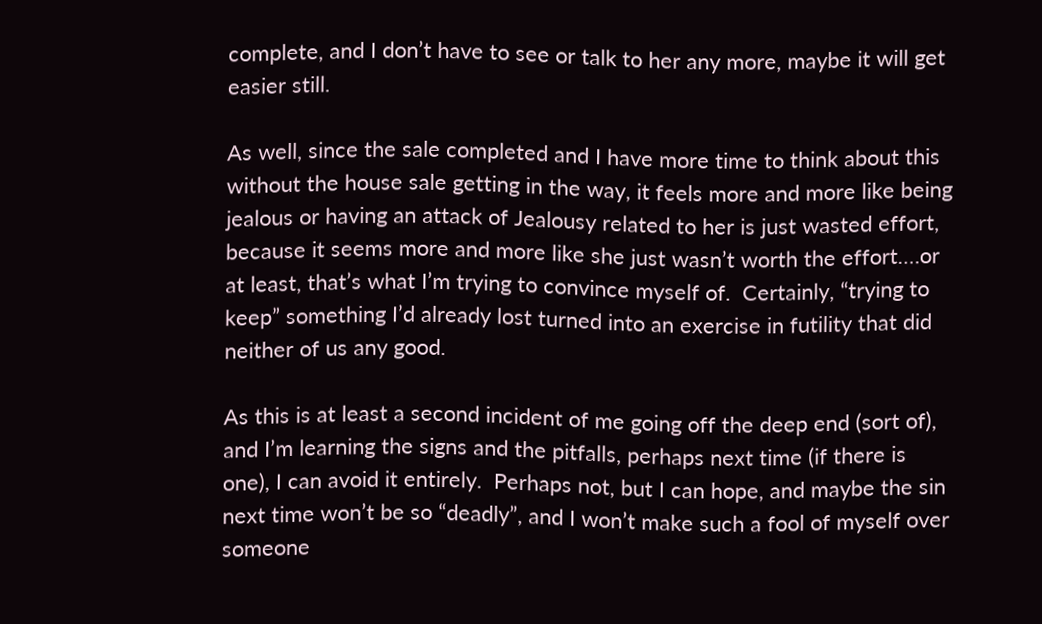complete, and I don’t have to see or talk to her any more, maybe it will get easier still.

As well, since the sale completed and I have more time to think about this without the house sale getting in the way, it feels more and more like being jealous or having an attack of Jealousy related to her is just wasted effort, because it seems more and more like she just wasn’t worth the effort….or at least, that’s what I’m trying to convince myself of.  Certainly, “trying to keep” something I’d already lost turned into an exercise in futility that did neither of us any good.

As this is at least a second incident of me going off the deep end (sort of), and I’m learning the signs and the pitfalls, perhaps next time (if there is one), I can avoid it entirely.  Perhaps not, but I can hope, and maybe the sin next time won’t be so “deadly”, and I won’t make such a fool of myself over someone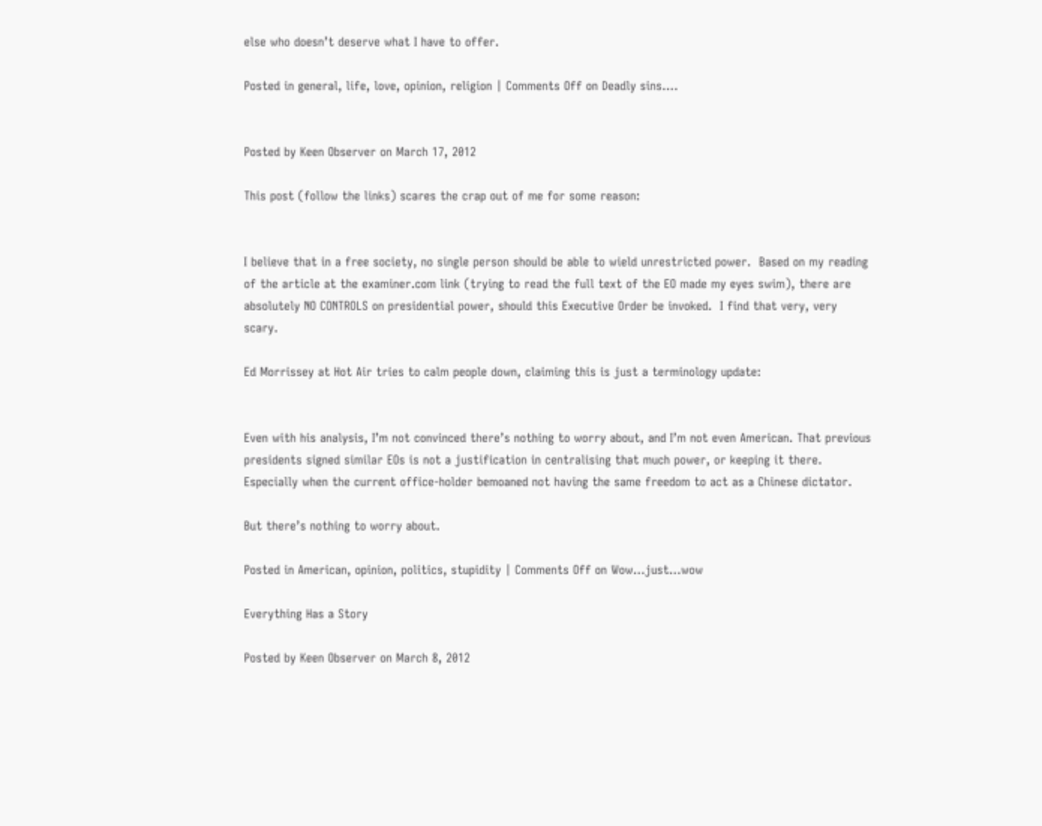else who doesn’t deserve what I have to offer.

Posted in general, life, love, opinion, religion | Comments Off on Deadly sins….


Posted by Keen Observer on March 17, 2012

This post (follow the links) scares the crap out of me for some reason:


I believe that in a free society, no single person should be able to wield unrestricted power.  Based on my reading of the article at the examiner.com link (trying to read the full text of the EO made my eyes swim), there are absolutely NO CONTROLS on presidential power, should this Executive Order be invoked.  I find that very, very scary.

Ed Morrissey at Hot Air tries to calm people down, claiming this is just a terminology update:


Even with his analysis, I’m not convinced there’s nothing to worry about, and I’m not even American. That previous presidents signed similar EOs is not a justification in centralising that much power, or keeping it there. Especially when the current office-holder bemoaned not having the same freedom to act as a Chinese dictator.

But there’s nothing to worry about.

Posted in American, opinion, politics, stupidity | Comments Off on Wow…just…wow

Everything Has a Story

Posted by Keen Observer on March 8, 2012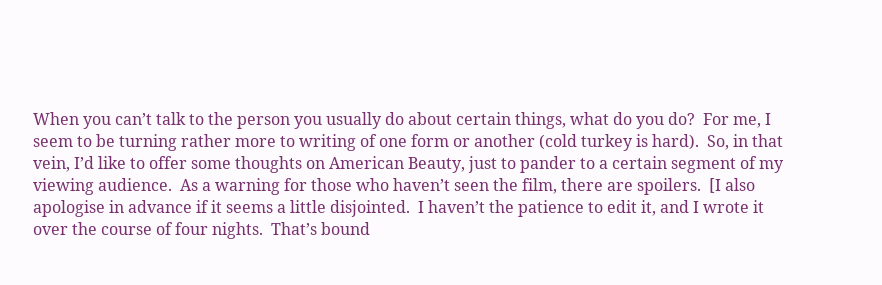When you can’t talk to the person you usually do about certain things, what do you do?  For me, I seem to be turning rather more to writing of one form or another (cold turkey is hard).  So, in that vein, I’d like to offer some thoughts on American Beauty, just to pander to a certain segment of my viewing audience.  As a warning for those who haven’t seen the film, there are spoilers.  [I also apologise in advance if it seems a little disjointed.  I haven’t the patience to edit it, and I wrote it over the course of four nights.  That’s bound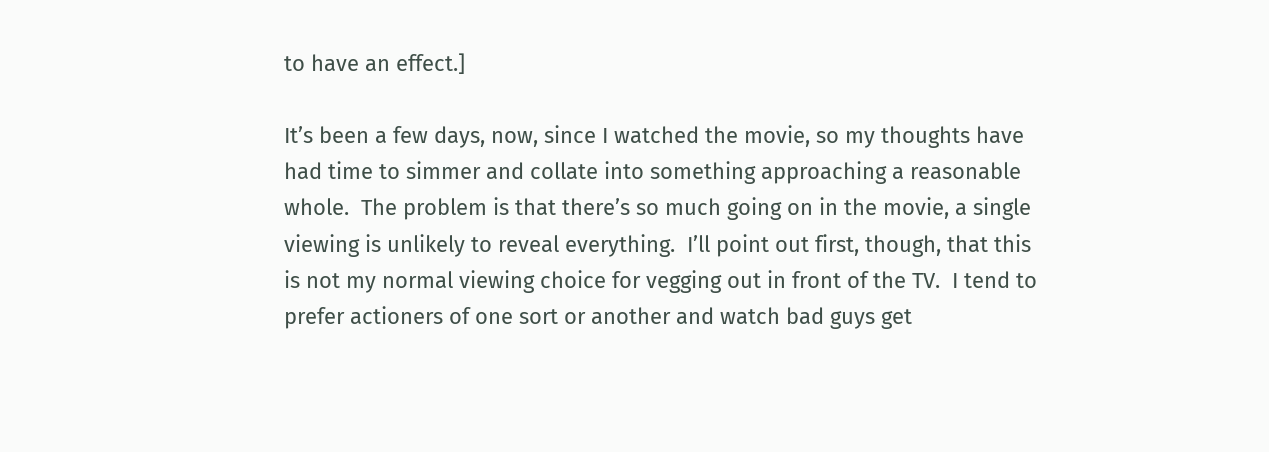to have an effect.]

It’s been a few days, now, since I watched the movie, so my thoughts have had time to simmer and collate into something approaching a reasonable whole.  The problem is that there’s so much going on in the movie, a single viewing is unlikely to reveal everything.  I’ll point out first, though, that this is not my normal viewing choice for vegging out in front of the TV.  I tend to prefer actioners of one sort or another and watch bad guys get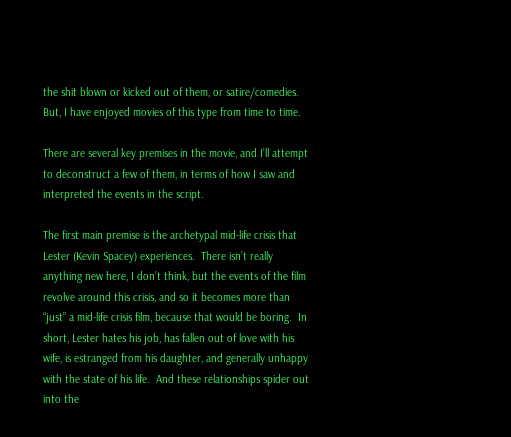the shit blown or kicked out of them, or satire/comedies.  But, I have enjoyed movies of this type from time to time.

There are several key premises in the movie, and I’ll attempt to deconstruct a few of them, in terms of how I saw and interpreted the events in the script.

The first main premise is the archetypal mid-life crisis that Lester (Kevin Spacey) experiences.  There isn’t really anything new here, I don’t think, but the events of the film revolve around this crisis, and so it becomes more than “just” a mid-life crisis film, because that would be boring.  In short, Lester hates his job, has fallen out of love with his wife, is estranged from his daughter, and generally unhappy with the state of his life.  And these relationships spider out into the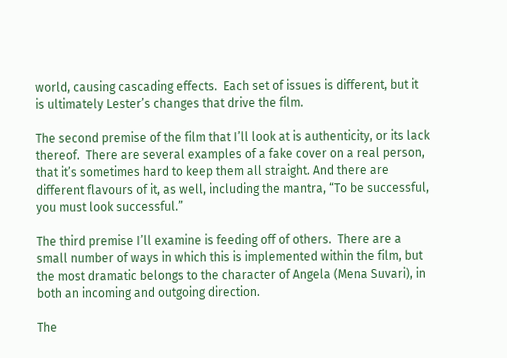world, causing cascading effects.  Each set of issues is different, but it is ultimately Lester’s changes that drive the film.

The second premise of the film that I’ll look at is authenticity, or its lack thereof.  There are several examples of a fake cover on a real person, that it’s sometimes hard to keep them all straight. And there are different flavours of it, as well, including the mantra, “To be successful, you must look successful.”

The third premise I’ll examine is feeding off of others.  There are a small number of ways in which this is implemented within the film, but the most dramatic belongs to the character of Angela (Mena Suvari), in both an incoming and outgoing direction.

The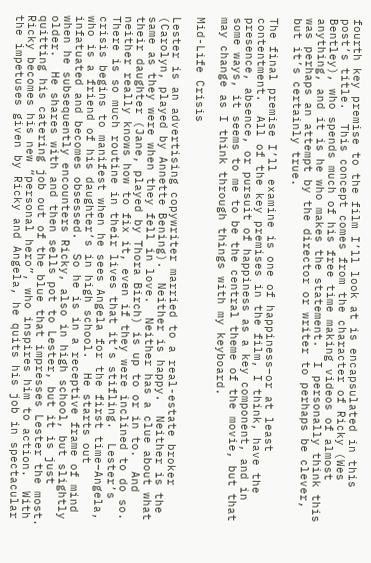fourth key premise to the film I’ll look at is encapsulated in this post’s title.  This concept comes from the character of Ricky (Wes Bentley), who spends much of his free time making videos of almost anything, and it is he who makes the statement.  I personally think this was perhaps an attempt by the director or writer to perhaps be clever, but it’s certainly true.

The final premise I’ll examine is one of happiness–or at least contentment.  All of the key premises in the film, I think, have the presence, absence, or pursuit of happiness as a key component, and in some ways, it seems to me to be the central theme of the movie, but that may change as I think through things with my keyboard.

Mid-Life Crisis

Lester is an advertising copywriter married to a real-estate broker (Carolyn, played by Annette Bening).  Neither is happy.  Neither is the same as they were when they fell in love.  Neither has a clue about what their daughter (Jane, played by Thora Birch) is up to or in to.  And neither really knows how to fix it, even if they were inclined to do so.  There is so much routine in their lives that it’s stifling.  Lester’s crisis begins to manifest when he sees Angela for the first time–Angela, who is a friend of his daughter’s in high school.  He starts out infatuated and becomes obsessed.  So he is in a receptive frame of mind when he subsequently encounters Ricky, also in high school, but slightly older.  He shares with and then sells pot to Lester, but it is just quitting his catering job out of the blue that impresses Lester the most.  Ricky becomes his new “personal hero”, who inspires him to action.  With the impetuses given by Ricky and Angela, he quits his job in spectacular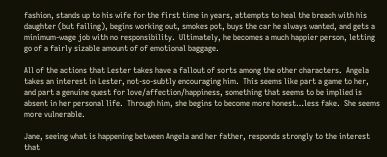fashion, stands up to his wife for the first time in years, attempts to heal the breach with his daughter (but failing), begins working out, smokes pot, buys the car he always wanted, and gets a minimum-wage job with no responsibility.  Ultimately, he becomes a much happier person, letting go of a fairly sizable amount of of emotional baggage.

All of the actions that Lester takes have a fallout of sorts among the other characters.  Angela takes an interest in Lester, not-so-subtly encouraging him.  This seems like part a game to her, and part a genuine quest for love/affection/happiness, something that seems to be implied is absent in her personal life.  Through him, she begins to become more honest…less fake.  She seems more vulnerable.

Jane, seeing what is happening between Angela and her father, responds strongly to the interest that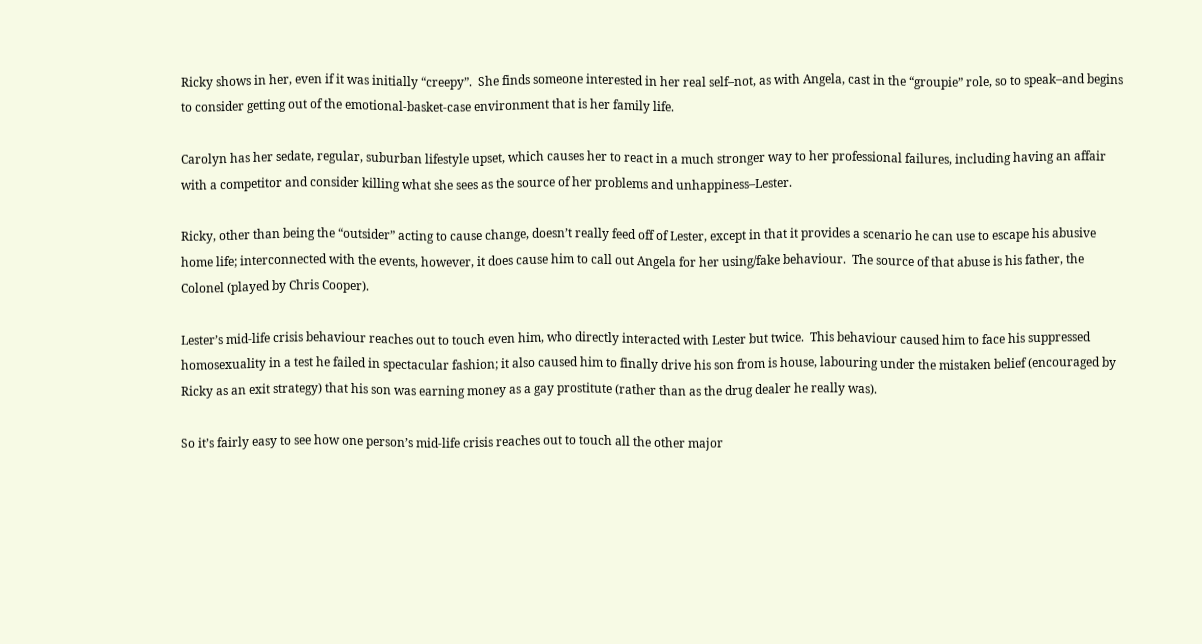Ricky shows in her, even if it was initially “creepy”.  She finds someone interested in her real self–not, as with Angela, cast in the “groupie” role, so to speak–and begins to consider getting out of the emotional-basket-case environment that is her family life.

Carolyn has her sedate, regular, suburban lifestyle upset, which causes her to react in a much stronger way to her professional failures, including having an affair with a competitor and consider killing what she sees as the source of her problems and unhappiness–Lester.

Ricky, other than being the “outsider” acting to cause change, doesn’t really feed off of Lester, except in that it provides a scenario he can use to escape his abusive home life; interconnected with the events, however, it does cause him to call out Angela for her using/fake behaviour.  The source of that abuse is his father, the Colonel (played by Chris Cooper).

Lester’s mid-life crisis behaviour reaches out to touch even him, who directly interacted with Lester but twice.  This behaviour caused him to face his suppressed homosexuality in a test he failed in spectacular fashion; it also caused him to finally drive his son from is house, labouring under the mistaken belief (encouraged by Ricky as an exit strategy) that his son was earning money as a gay prostitute (rather than as the drug dealer he really was).

So it’s fairly easy to see how one person’s mid-life crisis reaches out to touch all the other major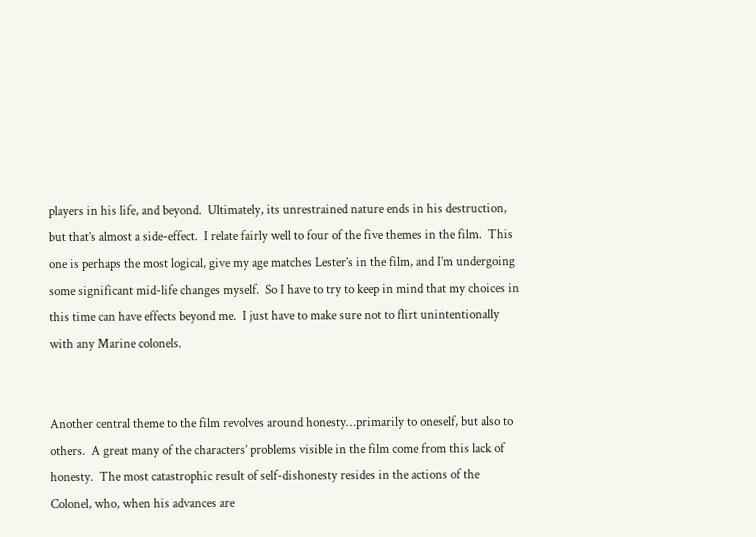players in his life, and beyond.  Ultimately, its unrestrained nature ends in his destruction, but that’s almost a side-effect.  I relate fairly well to four of the five themes in the film.  This one is perhaps the most logical, give my age matches Lester’s in the film, and I’m undergoing some significant mid-life changes myself.  So I have to try to keep in mind that my choices in this time can have effects beyond me.  I just have to make sure not to flirt unintentionally with any Marine colonels.


Another central theme to the film revolves around honesty…primarily to oneself, but also to others.  A great many of the characters’ problems visible in the film come from this lack of honesty.  The most catastrophic result of self-dishonesty resides in the actions of the Colonel, who, when his advances are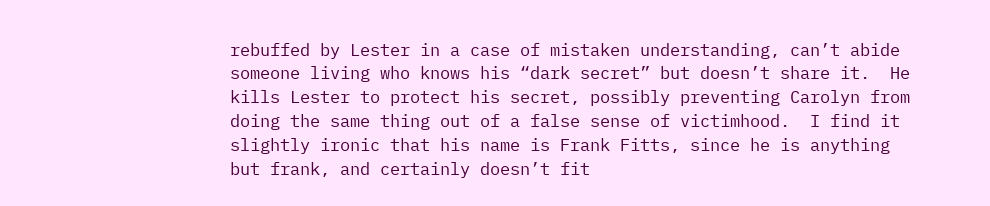rebuffed by Lester in a case of mistaken understanding, can’t abide someone living who knows his “dark secret” but doesn’t share it.  He kills Lester to protect his secret, possibly preventing Carolyn from doing the same thing out of a false sense of victimhood.  I find it slightly ironic that his name is Frank Fitts, since he is anything but frank, and certainly doesn’t fit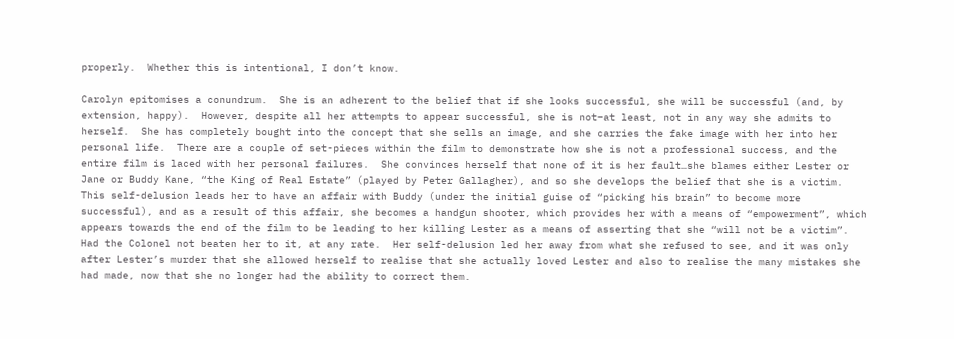properly.  Whether this is intentional, I don’t know.

Carolyn epitomises a conundrum.  She is an adherent to the belief that if she looks successful, she will be successful (and, by extension, happy).  However, despite all her attempts to appear successful, she is not–at least, not in any way she admits to herself.  She has completely bought into the concept that she sells an image, and she carries the fake image with her into her personal life.  There are a couple of set-pieces within the film to demonstrate how she is not a professional success, and the entire film is laced with her personal failures.  She convinces herself that none of it is her fault…she blames either Lester or Jane or Buddy Kane, “the King of Real Estate” (played by Peter Gallagher), and so she develops the belief that she is a victim.  This self-delusion leads her to have an affair with Buddy (under the initial guise of “picking his brain” to become more successful), and as a result of this affair, she becomes a handgun shooter, which provides her with a means of “empowerment”, which appears towards the end of the film to be leading to her killing Lester as a means of asserting that she “will not be a victim”.  Had the Colonel not beaten her to it, at any rate.  Her self-delusion led her away from what she refused to see, and it was only after Lester’s murder that she allowed herself to realise that she actually loved Lester and also to realise the many mistakes she had made, now that she no longer had the ability to correct them.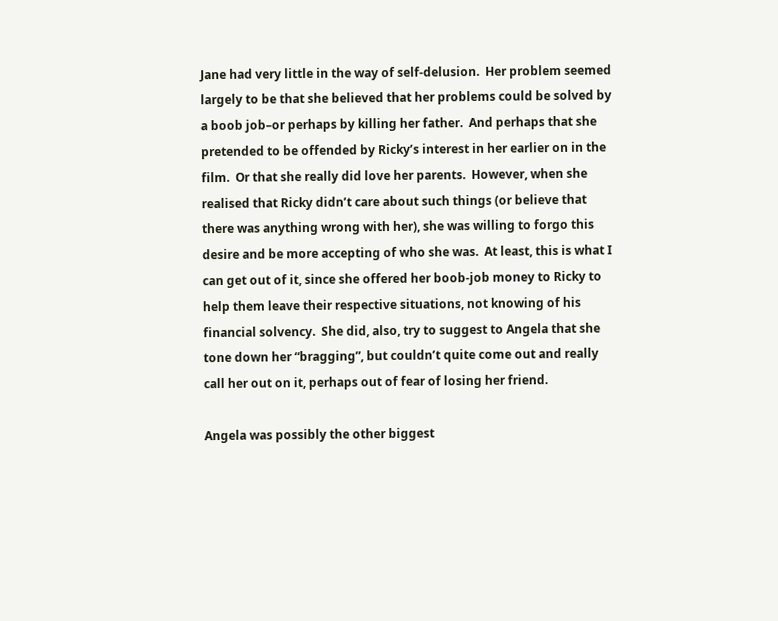Jane had very little in the way of self-delusion.  Her problem seemed largely to be that she believed that her problems could be solved by a boob job–or perhaps by killing her father.  And perhaps that she pretended to be offended by Ricky’s interest in her earlier on in the film.  Or that she really did love her parents.  However, when she realised that Ricky didn’t care about such things (or believe that there was anything wrong with her), she was willing to forgo this desire and be more accepting of who she was.  At least, this is what I can get out of it, since she offered her boob-job money to Ricky to help them leave their respective situations, not knowing of his financial solvency.  She did, also, try to suggest to Angela that she tone down her “bragging”, but couldn’t quite come out and really call her out on it, perhaps out of fear of losing her friend.

Angela was possibly the other biggest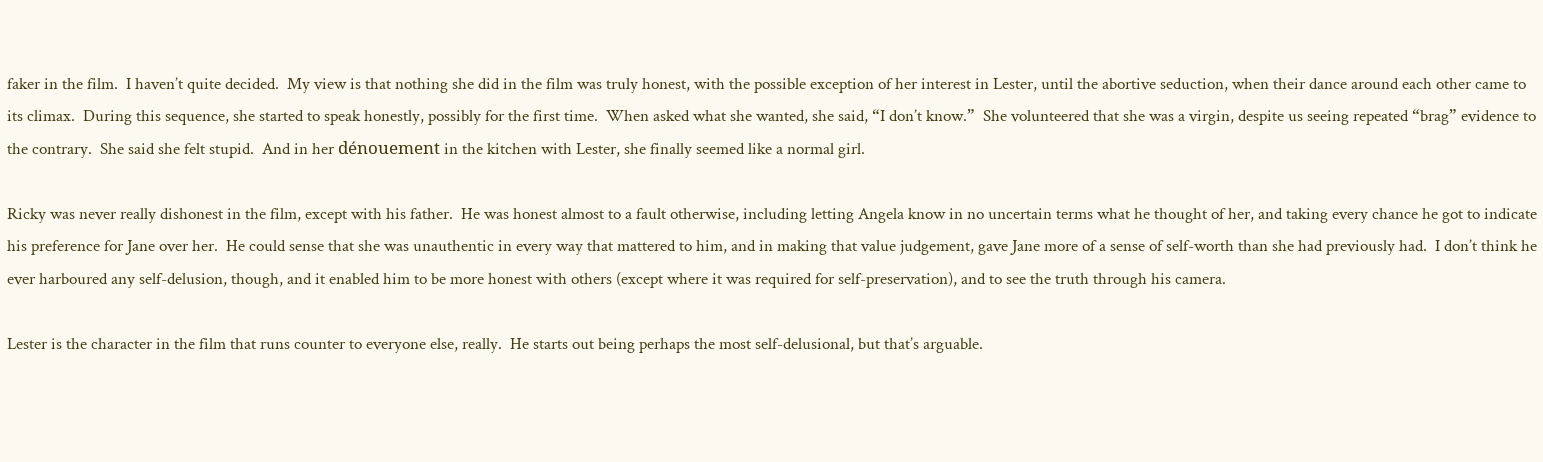faker in the film.  I haven’t quite decided.  My view is that nothing she did in the film was truly honest, with the possible exception of her interest in Lester, until the abortive seduction, when their dance around each other came to its climax.  During this sequence, she started to speak honestly, possibly for the first time.  When asked what she wanted, she said, “I don’t know.”  She volunteered that she was a virgin, despite us seeing repeated “brag” evidence to the contrary.  She said she felt stupid.  And in her dénouement in the kitchen with Lester, she finally seemed like a normal girl.

Ricky was never really dishonest in the film, except with his father.  He was honest almost to a fault otherwise, including letting Angela know in no uncertain terms what he thought of her, and taking every chance he got to indicate his preference for Jane over her.  He could sense that she was unauthentic in every way that mattered to him, and in making that value judgement, gave Jane more of a sense of self-worth than she had previously had.  I don’t think he ever harboured any self-delusion, though, and it enabled him to be more honest with others (except where it was required for self-preservation), and to see the truth through his camera.

Lester is the character in the film that runs counter to everyone else, really.  He starts out being perhaps the most self-delusional, but that’s arguable.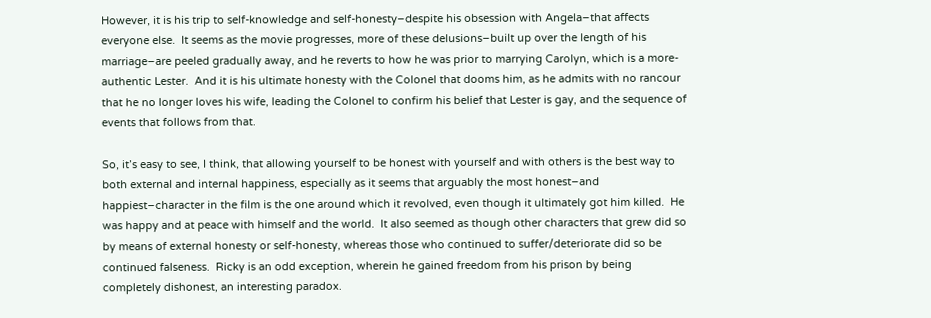However, it is his trip to self-knowledge and self-honesty–despite his obsession with Angela–that affects everyone else.  It seems as the movie progresses, more of these delusions–built up over the length of his marriage–are peeled gradually away, and he reverts to how he was prior to marrying Carolyn, which is a more-authentic Lester.  And it is his ultimate honesty with the Colonel that dooms him, as he admits with no rancour that he no longer loves his wife, leading the Colonel to confirm his belief that Lester is gay, and the sequence of events that follows from that.

So, it’s easy to see, I think, that allowing yourself to be honest with yourself and with others is the best way to both external and internal happiness, especially as it seems that arguably the most honest–and happiest–character in the film is the one around which it revolved, even though it ultimately got him killed.  He was happy and at peace with himself and the world.  It also seemed as though other characters that grew did so by means of external honesty or self-honesty, whereas those who continued to suffer/deteriorate did so be continued falseness.  Ricky is an odd exception, wherein he gained freedom from his prison by being completely dishonest, an interesting paradox.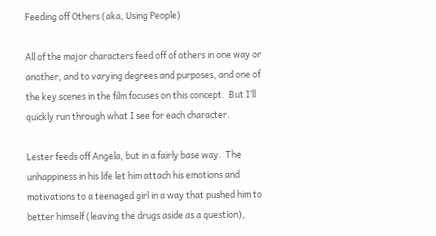Feeding off Others (aka, Using People)

All of the major characters feed off of others in one way or another, and to varying degrees and purposes, and one of the key scenes in the film focuses on this concept.  But I’ll quickly run through what I see for each character.

Lester feeds off Angela, but in a fairly base way.  The unhappiness in his life let him attach his emotions and motivations to a teenaged girl in a way that pushed him to better himself (leaving the drugs aside as a question),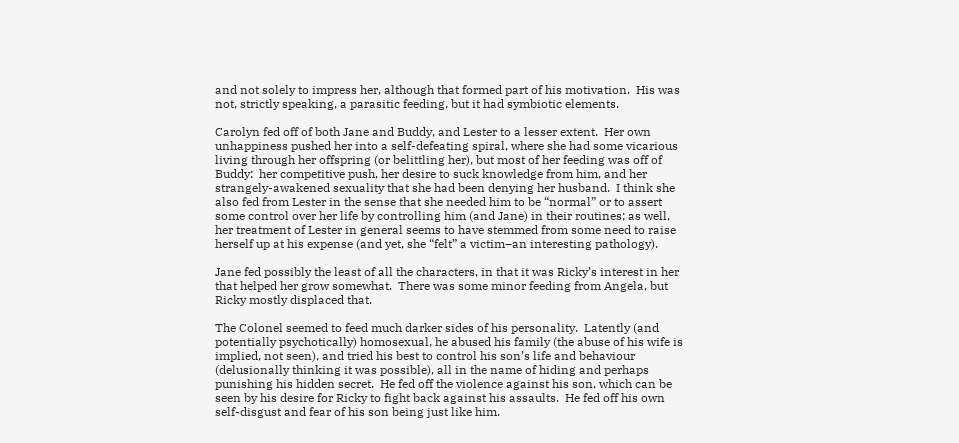and not solely to impress her, although that formed part of his motivation.  His was not, strictly speaking, a parasitic feeding, but it had symbiotic elements.

Carolyn fed off of both Jane and Buddy, and Lester to a lesser extent.  Her own unhappiness pushed her into a self-defeating spiral, where she had some vicarious living through her offspring (or belittling her), but most of her feeding was off of Buddy:  her competitive push, her desire to suck knowledge from him, and her strangely-awakened sexuality that she had been denying her husband.  I think she also fed from Lester in the sense that she needed him to be “normal” or to assert some control over her life by controlling him (and Jane) in their routines; as well, her treatment of Lester in general seems to have stemmed from some need to raise herself up at his expense (and yet, she “felt” a victim–an interesting pathology).

Jane fed possibly the least of all the characters, in that it was Ricky’s interest in her that helped her grow somewhat.  There was some minor feeding from Angela, but Ricky mostly displaced that.

The Colonel seemed to feed much darker sides of his personality.  Latently (and potentially psychotically) homosexual, he abused his family (the abuse of his wife is implied, not seen), and tried his best to control his son’s life and behaviour (delusionally thinking it was possible), all in the name of hiding and perhaps punishing his hidden secret.  He fed off the violence against his son, which can be seen by his desire for Ricky to fight back against his assaults.  He fed off his own self-disgust and fear of his son being just like him.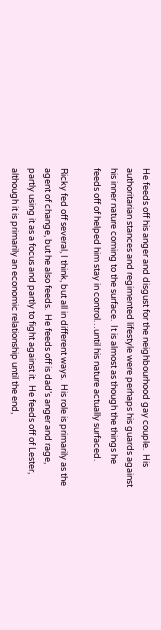He feeds off his anger and disgust for the neighbourhood gay couple.  His authoritarian stances and regimented lifestyle were perhaps his guards against his inner nature coming to the surface.  It is almost as though the things he feeds off of helped him stay in control…until his nature actually surfaced.

Ricky fed off several, I think, but all in different ways.  His role is primarily as the agent of change, but he also feeds.  He feeds off is dad’s anger and rage, partly using it as a focus and partly to fight against it.  He feeds off of Lester, although it is primarily an economic relationship until the end,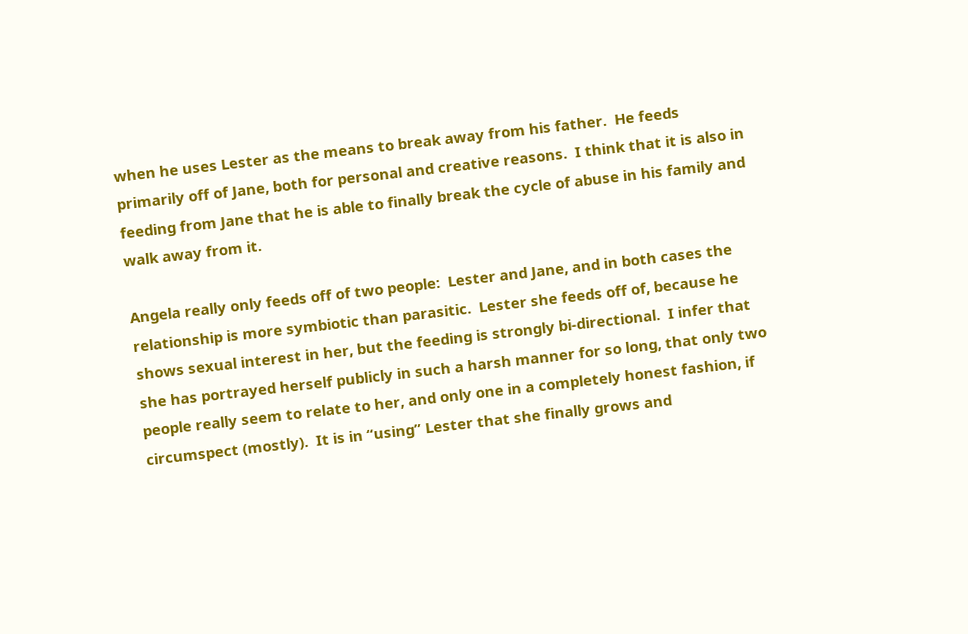when he uses Lester as the means to break away from his father.  He feeds primarily off of Jane, both for personal and creative reasons.  I think that it is also in feeding from Jane that he is able to finally break the cycle of abuse in his family and walk away from it.

Angela really only feeds off of two people:  Lester and Jane, and in both cases the relationship is more symbiotic than parasitic.  Lester she feeds off of, because he shows sexual interest in her, but the feeding is strongly bi-directional.  I infer that she has portrayed herself publicly in such a harsh manner for so long, that only two people really seem to relate to her, and only one in a completely honest fashion, if circumspect (mostly).  It is in “using” Lester that she finally grows and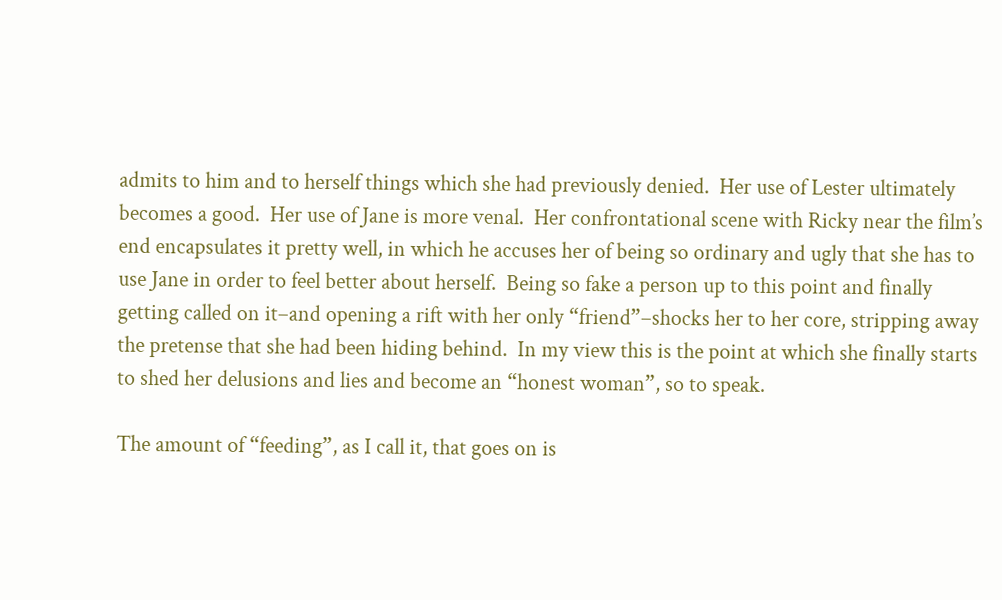admits to him and to herself things which she had previously denied.  Her use of Lester ultimately becomes a good.  Her use of Jane is more venal.  Her confrontational scene with Ricky near the film’s end encapsulates it pretty well, in which he accuses her of being so ordinary and ugly that she has to use Jane in order to feel better about herself.  Being so fake a person up to this point and finally getting called on it–and opening a rift with her only “friend”–shocks her to her core, stripping away the pretense that she had been hiding behind.  In my view this is the point at which she finally starts to shed her delusions and lies and become an “honest woman”, so to speak.

The amount of “feeding”, as I call it, that goes on is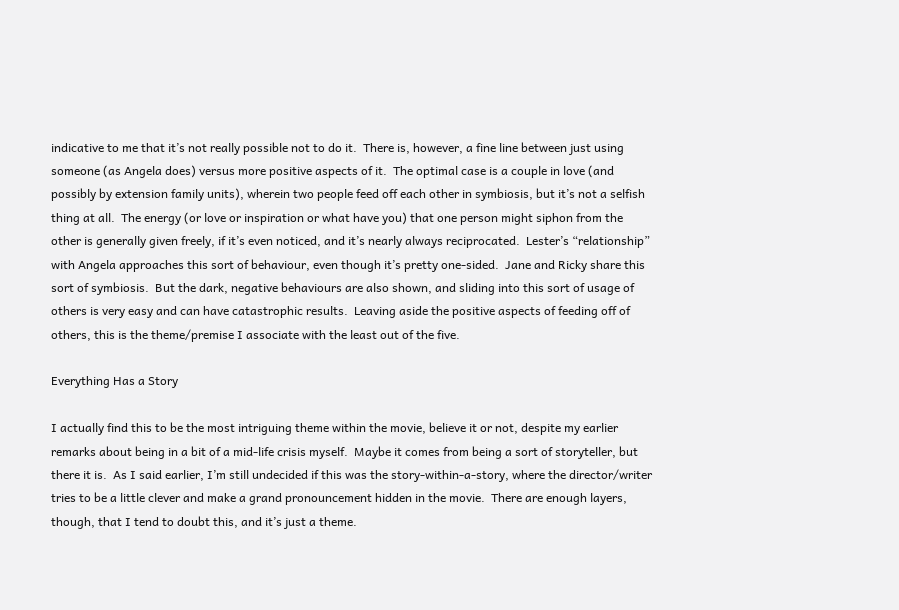indicative to me that it’s not really possible not to do it.  There is, however, a fine line between just using someone (as Angela does) versus more positive aspects of it.  The optimal case is a couple in love (and possibly by extension family units), wherein two people feed off each other in symbiosis, but it’s not a selfish thing at all.  The energy (or love or inspiration or what have you) that one person might siphon from the other is generally given freely, if it’s even noticed, and it’s nearly always reciprocated.  Lester’s “relationship” with Angela approaches this sort of behaviour, even though it’s pretty one-sided.  Jane and Ricky share this sort of symbiosis.  But the dark, negative behaviours are also shown, and sliding into this sort of usage of others is very easy and can have catastrophic results.  Leaving aside the positive aspects of feeding off of others, this is the theme/premise I associate with the least out of the five.

Everything Has a Story

I actually find this to be the most intriguing theme within the movie, believe it or not, despite my earlier remarks about being in a bit of a mid-life crisis myself.  Maybe it comes from being a sort of storyteller, but there it is.  As I said earlier, I’m still undecided if this was the story-within-a-story, where the director/writer tries to be a little clever and make a grand pronouncement hidden in the movie.  There are enough layers, though, that I tend to doubt this, and it’s just a theme.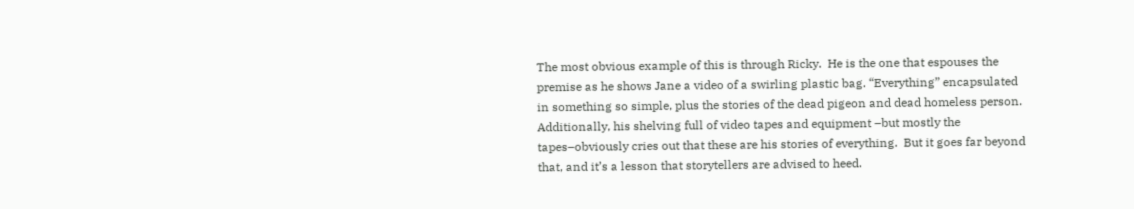The most obvious example of this is through Ricky.  He is the one that espouses the premise as he shows Jane a video of a swirling plastic bag. “Everything” encapsulated in something so simple, plus the stories of the dead pigeon and dead homeless person.  Additionally, his shelving full of video tapes and equipment –but mostly the tapes–obviously cries out that these are his stories of everything.  But it goes far beyond that, and it’s a lesson that storytellers are advised to heed.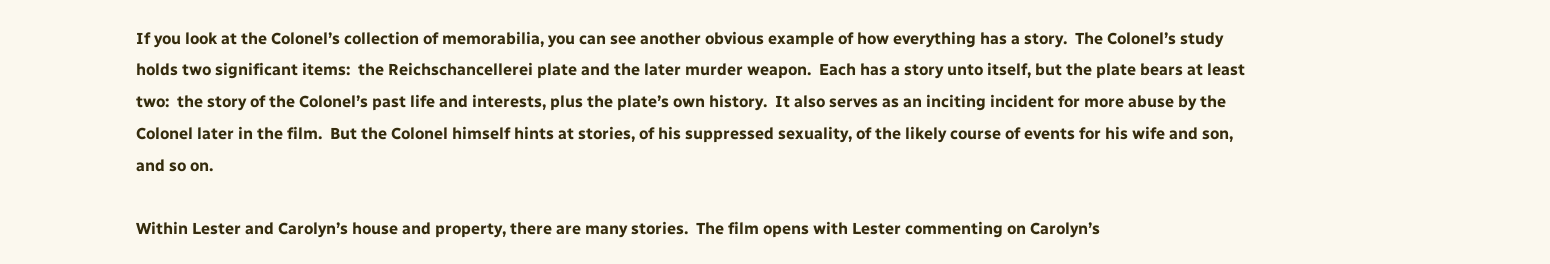If you look at the Colonel’s collection of memorabilia, you can see another obvious example of how everything has a story.  The Colonel’s study holds two significant items:  the Reichschancellerei plate and the later murder weapon.  Each has a story unto itself, but the plate bears at least two:  the story of the Colonel’s past life and interests, plus the plate’s own history.  It also serves as an inciting incident for more abuse by the Colonel later in the film.  But the Colonel himself hints at stories, of his suppressed sexuality, of the likely course of events for his wife and son, and so on.

Within Lester and Carolyn’s house and property, there are many stories.  The film opens with Lester commenting on Carolyn’s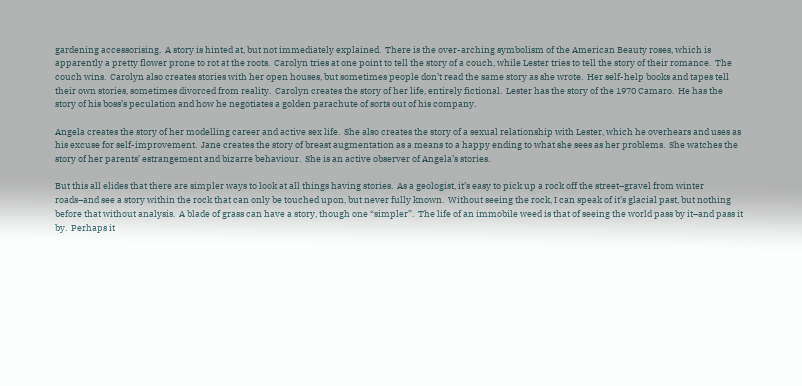gardening accessorising.  A story is hinted at, but not immediately explained.  There is the over-arching symbolism of the American Beauty roses, which is apparently a pretty flower prone to rot at the roots.  Carolyn tries at one point to tell the story of a couch, while Lester tries to tell the story of their romance.  The couch wins.  Carolyn also creates stories with her open houses, but sometimes people don’t read the same story as she wrote.  Her self-help books and tapes tell their own stories, sometimes divorced from reality.  Carolyn creates the story of her life, entirely fictional.  Lester has the story of the 1970 Camaro.  He has the story of his boss’s peculation and how he negotiates a golden parachute of sorts out of his company.

Angela creates the story of her modelling career and active sex life.  She also creates the story of a sexual relationship with Lester, which he overhears and uses as his excuse for self-improvement.  Jane creates the story of breast augmentation as a means to a happy ending to what she sees as her problems.  She watches the story of her parents’ estrangement and bizarre behaviour.  She is an active observer of Angela’s stories.

But this all elides that there are simpler ways to look at all things having stories.  As a geologist, it’s easy to pick up a rock off the street–gravel from winter roads–and see a story within the rock that can only be touched upon, but never fully known.  Without seeing the rock, I can speak of it’s glacial past, but nothing before that without analysis.  A blade of grass can have a story, though one “simpler”.  The life of an immobile weed is that of seeing the world pass by it–and pass it by.  Perhaps it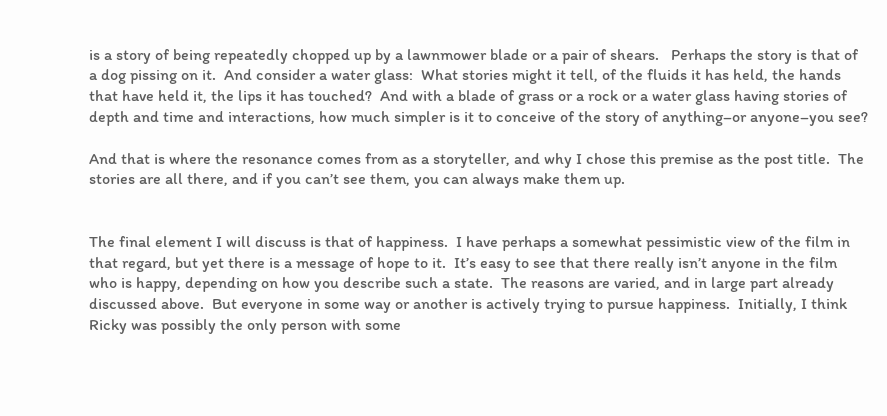is a story of being repeatedly chopped up by a lawnmower blade or a pair of shears.   Perhaps the story is that of a dog pissing on it.  And consider a water glass:  What stories might it tell, of the fluids it has held, the hands that have held it, the lips it has touched?  And with a blade of grass or a rock or a water glass having stories of depth and time and interactions, how much simpler is it to conceive of the story of anything–or anyone–you see?

And that is where the resonance comes from as a storyteller, and why I chose this premise as the post title.  The stories are all there, and if you can’t see them, you can always make them up.


The final element I will discuss is that of happiness.  I have perhaps a somewhat pessimistic view of the film in that regard, but yet there is a message of hope to it.  It’s easy to see that there really isn’t anyone in the film who is happy, depending on how you describe such a state.  The reasons are varied, and in large part already discussed above.  But everyone in some way or another is actively trying to pursue happiness.  Initially, I think Ricky was possibly the only person with some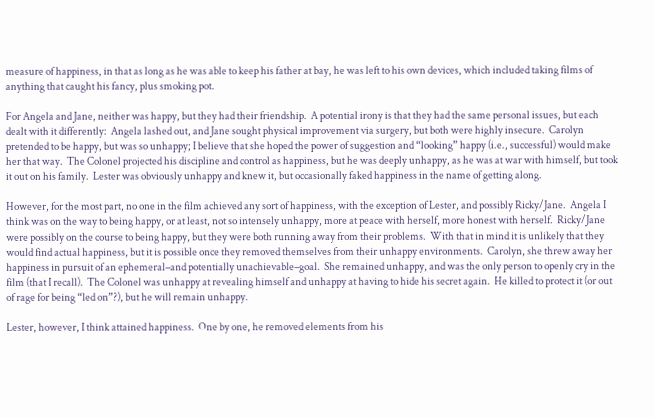measure of happiness, in that as long as he was able to keep his father at bay, he was left to his own devices, which included taking films of anything that caught his fancy, plus smoking pot.

For Angela and Jane, neither was happy, but they had their friendship.  A potential irony is that they had the same personal issues, but each dealt with it differently:  Angela lashed out, and Jane sought physical improvement via surgery, but both were highly insecure.  Carolyn pretended to be happy, but was so unhappy; I believe that she hoped the power of suggestion and “looking” happy (i.e., successful) would make her that way.  The Colonel projected his discipline and control as happiness, but he was deeply unhappy, as he was at war with himself, but took it out on his family.  Lester was obviously unhappy and knew it, but occasionally faked happiness in the name of getting along.

However, for the most part, no one in the film achieved any sort of happiness, with the exception of Lester, and possibly Ricky/Jane.  Angela I think was on the way to being happy, or at least, not so intensely unhappy, more at peace with herself, more honest with herself.  Ricky/Jane were possibly on the course to being happy, but they were both running away from their problems.  With that in mind it is unlikely that they would find actual happiness, but it is possible once they removed themselves from their unhappy environments.  Carolyn, she threw away her happiness in pursuit of an ephemeral–and potentially unachievable–goal.  She remained unhappy, and was the only person to openly cry in the film (that I recall).  The Colonel was unhappy at revealing himself and unhappy at having to hide his secret again.  He killed to protect it (or out of rage for being “led on”?), but he will remain unhappy.

Lester, however, I think attained happiness.  One by one, he removed elements from his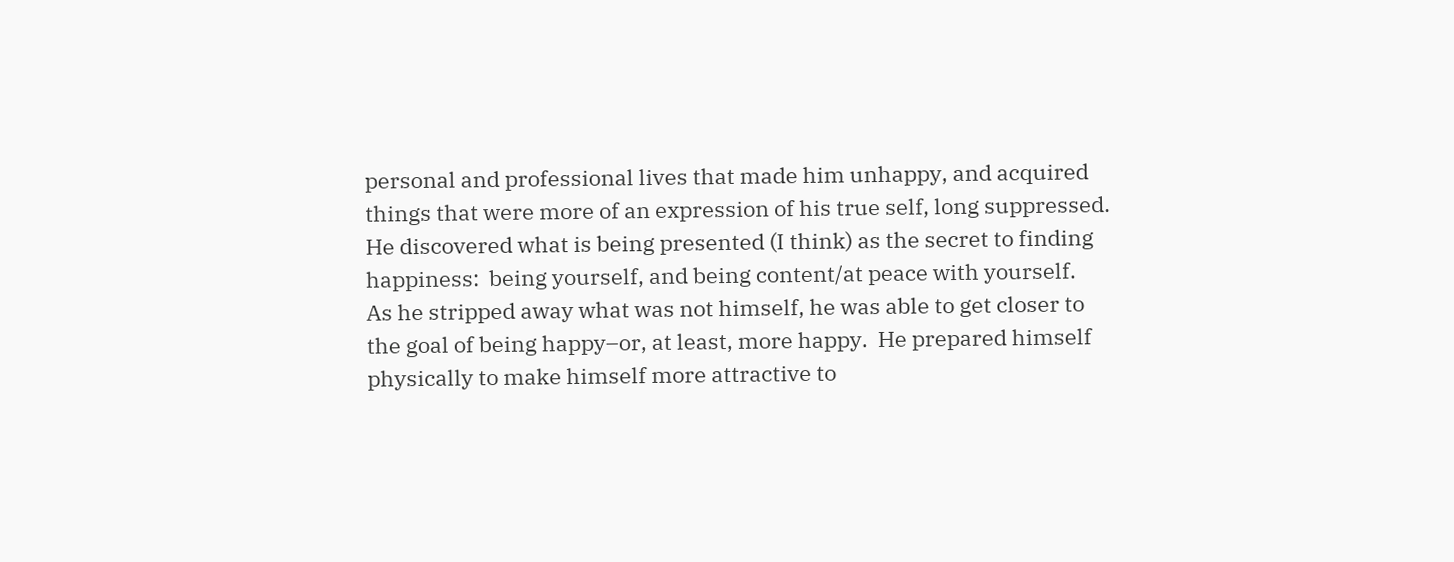personal and professional lives that made him unhappy, and acquired things that were more of an expression of his true self, long suppressed.  He discovered what is being presented (I think) as the secret to finding happiness:  being yourself, and being content/at peace with yourself.  As he stripped away what was not himself, he was able to get closer to the goal of being happy–or, at least, more happy.  He prepared himself physically to make himself more attractive to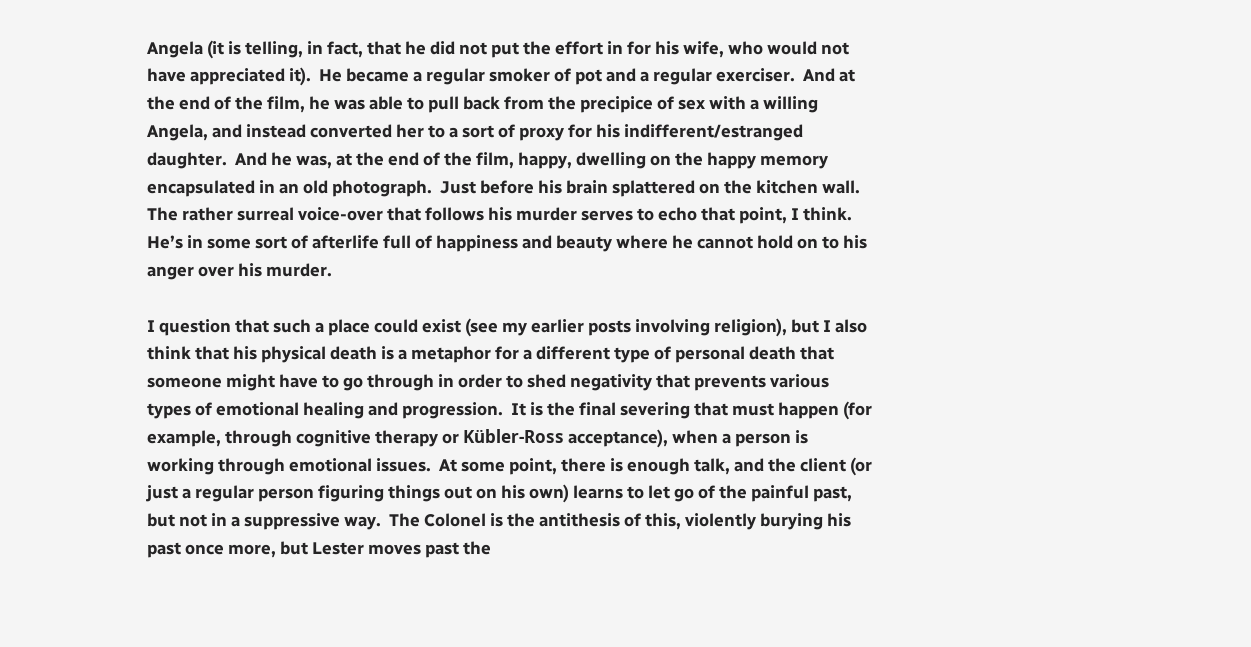Angela (it is telling, in fact, that he did not put the effort in for his wife, who would not have appreciated it).  He became a regular smoker of pot and a regular exerciser.  And at the end of the film, he was able to pull back from the precipice of sex with a willing Angela, and instead converted her to a sort of proxy for his indifferent/estranged daughter.  And he was, at the end of the film, happy, dwelling on the happy memory encapsulated in an old photograph.  Just before his brain splattered on the kitchen wall.  The rather surreal voice-over that follows his murder serves to echo that point, I think.  He’s in some sort of afterlife full of happiness and beauty where he cannot hold on to his anger over his murder.

I question that such a place could exist (see my earlier posts involving religion), but I also think that his physical death is a metaphor for a different type of personal death that someone might have to go through in order to shed negativity that prevents various types of emotional healing and progression.  It is the final severing that must happen (for example, through cognitive therapy or Kübler-Ross acceptance), when a person is working through emotional issues.  At some point, there is enough talk, and the client (or just a regular person figuring things out on his own) learns to let go of the painful past, but not in a suppressive way.  The Colonel is the antithesis of this, violently burying his past once more, but Lester moves past the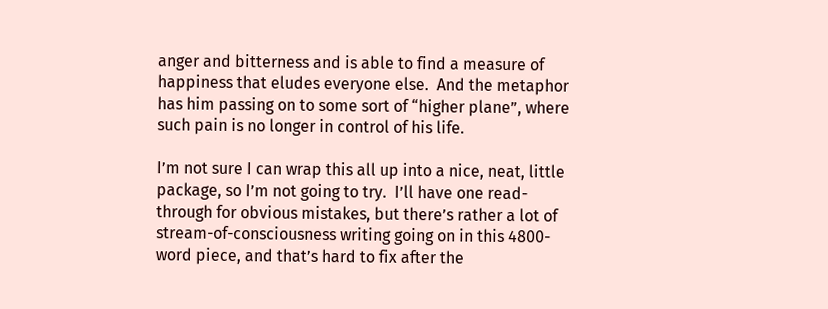anger and bitterness and is able to find a measure of happiness that eludes everyone else.  And the metaphor has him passing on to some sort of “higher plane”, where such pain is no longer in control of his life.

I’m not sure I can wrap this all up into a nice, neat, little package, so I’m not going to try.  I’ll have one read-through for obvious mistakes, but there’s rather a lot of stream-of-consciousness writing going on in this 4800-word piece, and that’s hard to fix after the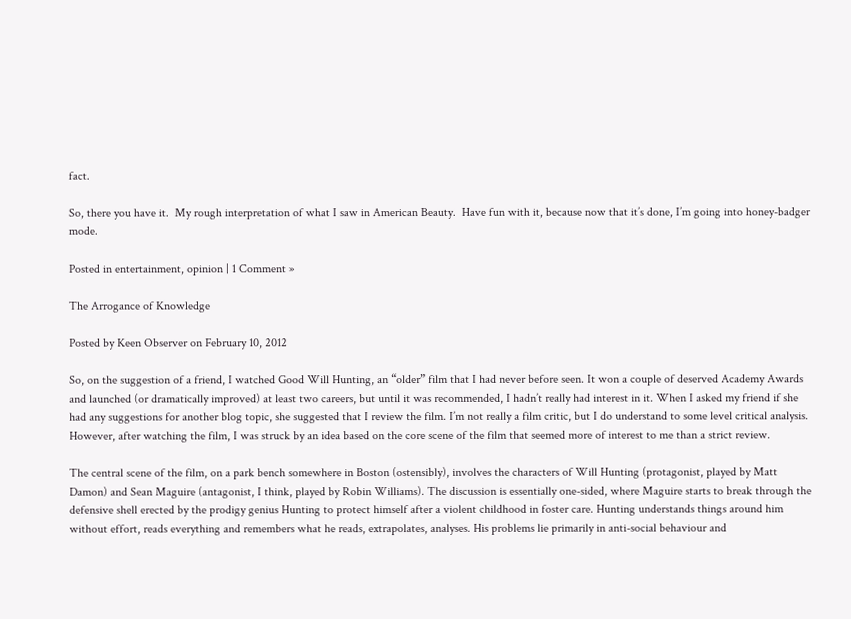fact.

So, there you have it.  My rough interpretation of what I saw in American Beauty.  Have fun with it, because now that it’s done, I’m going into honey-badger mode.

Posted in entertainment, opinion | 1 Comment »

The Arrogance of Knowledge

Posted by Keen Observer on February 10, 2012

So, on the suggestion of a friend, I watched Good Will Hunting, an “older” film that I had never before seen. It won a couple of deserved Academy Awards and launched (or dramatically improved) at least two careers, but until it was recommended, I hadn’t really had interest in it. When I asked my friend if she had any suggestions for another blog topic, she suggested that I review the film. I’m not really a film critic, but I do understand to some level critical analysis. However, after watching the film, I was struck by an idea based on the core scene of the film that seemed more of interest to me than a strict review.

The central scene of the film, on a park bench somewhere in Boston (ostensibly), involves the characters of Will Hunting (protagonist, played by Matt Damon) and Sean Maguire (antagonist, I think, played by Robin Williams). The discussion is essentially one-sided, where Maguire starts to break through the defensive shell erected by the prodigy genius Hunting to protect himself after a violent childhood in foster care. Hunting understands things around him without effort, reads everything and remembers what he reads, extrapolates, analyses. His problems lie primarily in anti-social behaviour and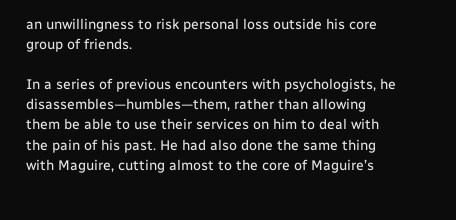an unwillingness to risk personal loss outside his core group of friends.

In a series of previous encounters with psychologists, he disassembles—humbles—them, rather than allowing them be able to use their services on him to deal with the pain of his past. He had also done the same thing with Maguire, cutting almost to the core of Maguire’s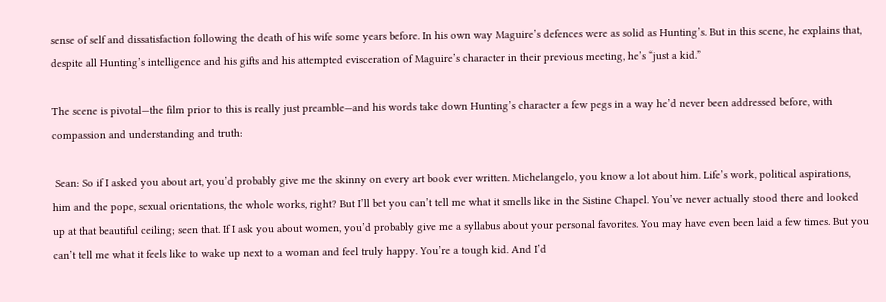sense of self and dissatisfaction following the death of his wife some years before. In his own way Maguire’s defences were as solid as Hunting’s. But in this scene, he explains that, despite all Hunting’s intelligence and his gifts and his attempted evisceration of Maguire’s character in their previous meeting, he’s “just a kid.”

The scene is pivotal—the film prior to this is really just preamble—and his words take down Hunting’s character a few pegs in a way he’d never been addressed before, with compassion and understanding and truth:

 Sean: So if I asked you about art, you’d probably give me the skinny on every art book ever written. Michelangelo, you know a lot about him. Life’s work, political aspirations, him and the pope, sexual orientations, the whole works, right? But I’ll bet you can’t tell me what it smells like in the Sistine Chapel. You’ve never actually stood there and looked up at that beautiful ceiling; seen that. If I ask you about women, you’d probably give me a syllabus about your personal favorites. You may have even been laid a few times. But you can’t tell me what it feels like to wake up next to a woman and feel truly happy. You’re a tough kid. And I’d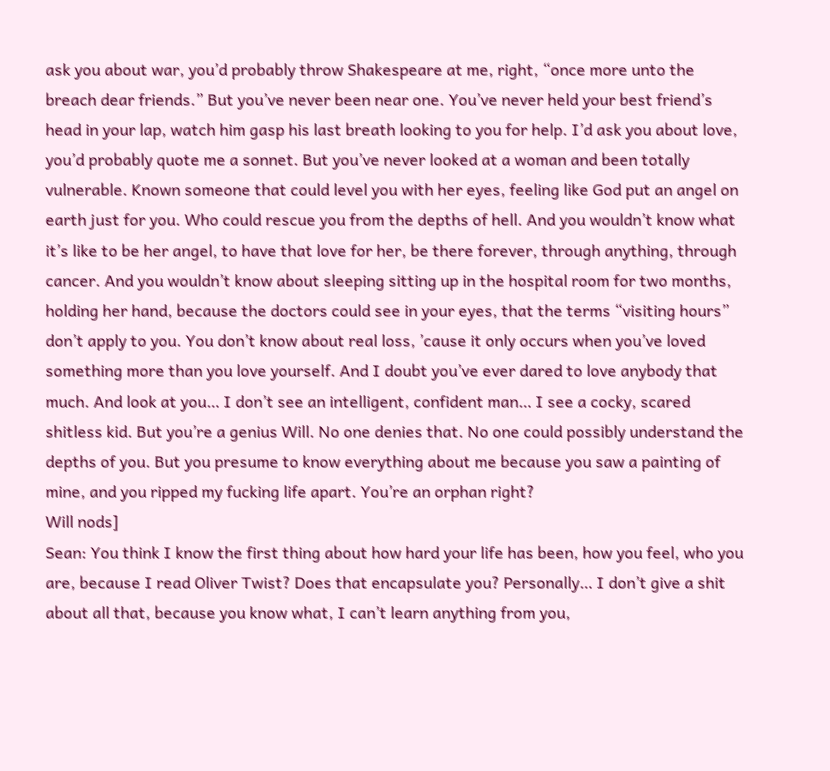ask you about war, you’d probably throw Shakespeare at me, right, “once more unto the breach dear friends.” But you’ve never been near one. You’ve never held your best friend’s head in your lap, watch him gasp his last breath looking to you for help. I’d ask you about love, you’d probably quote me a sonnet. But you’ve never looked at a woman and been totally vulnerable. Known someone that could level you with her eyes, feeling like God put an angel on earth just for you. Who could rescue you from the depths of hell. And you wouldn’t know what it’s like to be her angel, to have that love for her, be there forever, through anything, through cancer. And you wouldn’t know about sleeping sitting up in the hospital room for two months, holding her hand, because the doctors could see in your eyes, that the terms “visiting hours” don’t apply to you. You don’t know about real loss, ’cause it only occurs when you’ve loved something more than you love yourself. And I doubt you’ve ever dared to love anybody that much. And look at you… I don’t see an intelligent, confident man… I see a cocky, scared shitless kid. But you’re a genius Will. No one denies that. No one could possibly understand the depths of you. But you presume to know everything about me because you saw a painting of mine, and you ripped my fucking life apart. You’re an orphan right?
Will nods]
Sean: You think I know the first thing about how hard your life has been, how you feel, who you are, because I read Oliver Twist? Does that encapsulate you? Personally… I don’t give a shit about all that, because you know what, I can’t learn anything from you,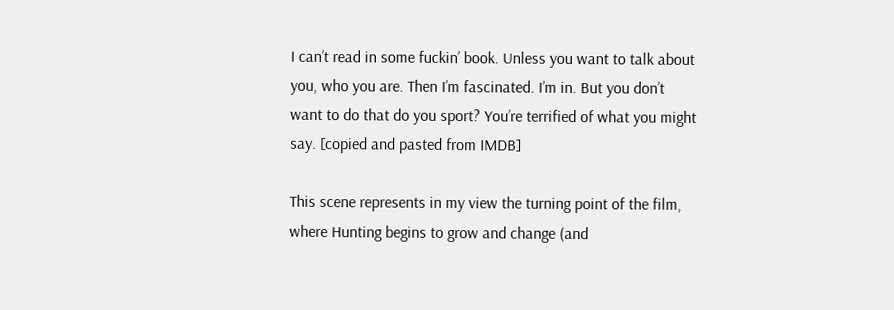I can’t read in some fuckin’ book. Unless you want to talk about you, who you are. Then I’m fascinated. I’m in. But you don’t want to do that do you sport? You’re terrified of what you might say. [copied and pasted from IMDB]

This scene represents in my view the turning point of the film, where Hunting begins to grow and change (and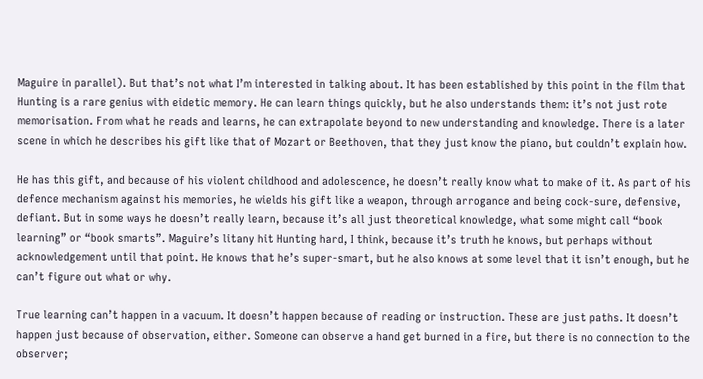Maguire in parallel). But that’s not what I’m interested in talking about. It has been established by this point in the film that Hunting is a rare genius with eidetic memory. He can learn things quickly, but he also understands them: it’s not just rote memorisation. From what he reads and learns, he can extrapolate beyond to new understanding and knowledge. There is a later scene in which he describes his gift like that of Mozart or Beethoven, that they just know the piano, but couldn’t explain how.

He has this gift, and because of his violent childhood and adolescence, he doesn’t really know what to make of it. As part of his defence mechanism against his memories, he wields his gift like a weapon, through arrogance and being cock-sure, defensive, defiant. But in some ways he doesn’t really learn, because it’s all just theoretical knowledge, what some might call “book learning” or “book smarts”. Maguire’s litany hit Hunting hard, I think, because it’s truth he knows, but perhaps without acknowledgement until that point. He knows that he’s super-smart, but he also knows at some level that it isn’t enough, but he can’t figure out what or why.

True learning can’t happen in a vacuum. It doesn’t happen because of reading or instruction. These are just paths. It doesn’t happen just because of observation, either. Someone can observe a hand get burned in a fire, but there is no connection to the observer;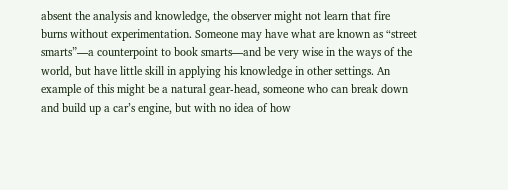absent the analysis and knowledge, the observer might not learn that fire burns without experimentation. Someone may have what are known as “street smarts”—a counterpoint to book smarts—and be very wise in the ways of the world, but have little skill in applying his knowledge in other settings. An example of this might be a natural gear-head, someone who can break down and build up a car’s engine, but with no idea of how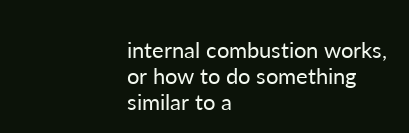internal combustion works, or how to do something similar to a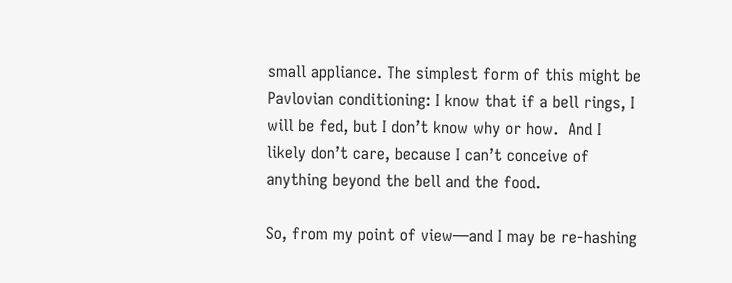small appliance. The simplest form of this might be Pavlovian conditioning: I know that if a bell rings, I will be fed, but I don’t know why or how.  And I likely don’t care, because I can’t conceive of anything beyond the bell and the food.

So, from my point of view—and I may be re-hashing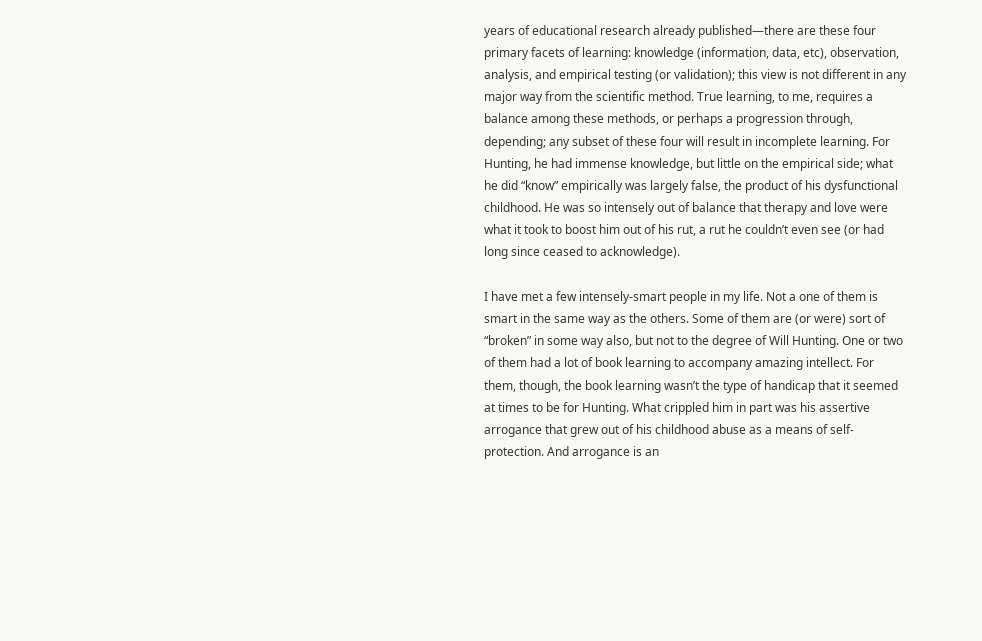years of educational research already published—there are these four primary facets of learning: knowledge (information, data, etc), observation, analysis, and empirical testing (or validation); this view is not different in any major way from the scientific method. True learning, to me, requires a balance among these methods, or perhaps a progression through, depending; any subset of these four will result in incomplete learning. For Hunting, he had immense knowledge, but little on the empirical side; what he did “know” empirically was largely false, the product of his dysfunctional childhood. He was so intensely out of balance that therapy and love were what it took to boost him out of his rut, a rut he couldn’t even see (or had long since ceased to acknowledge).

I have met a few intensely-smart people in my life. Not a one of them is smart in the same way as the others. Some of them are (or were) sort of “broken” in some way also, but not to the degree of Will Hunting. One or two of them had a lot of book learning to accompany amazing intellect. For them, though, the book learning wasn’t the type of handicap that it seemed at times to be for Hunting. What crippled him in part was his assertive arrogance that grew out of his childhood abuse as a means of self-protection. And arrogance is an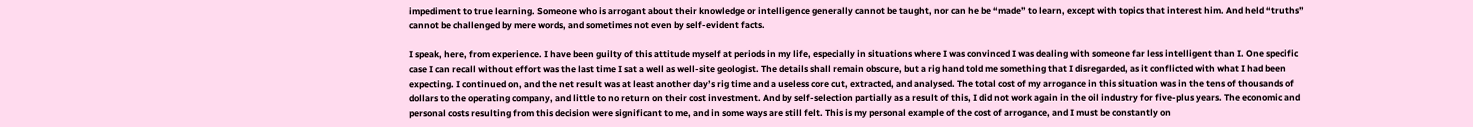impediment to true learning. Someone who is arrogant about their knowledge or intelligence generally cannot be taught, nor can he be “made” to learn, except with topics that interest him. And held “truths” cannot be challenged by mere words, and sometimes not even by self-evident facts.

I speak, here, from experience. I have been guilty of this attitude myself at periods in my life, especially in situations where I was convinced I was dealing with someone far less intelligent than I. One specific case I can recall without effort was the last time I sat a well as well-site geologist. The details shall remain obscure, but a rig hand told me something that I disregarded, as it conflicted with what I had been expecting. I continued on, and the net result was at least another day’s rig time and a useless core cut, extracted, and analysed. The total cost of my arrogance in this situation was in the tens of thousands of dollars to the operating company, and little to no return on their cost investment. And by self-selection partially as a result of this, I did not work again in the oil industry for five-plus years. The economic and personal costs resulting from this decision were significant to me, and in some ways are still felt. This is my personal example of the cost of arrogance, and I must be constantly on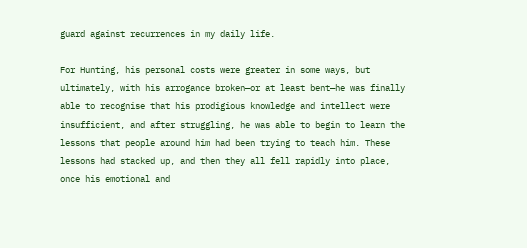guard against recurrences in my daily life.

For Hunting, his personal costs were greater in some ways, but ultimately, with his arrogance broken—or at least bent—he was finally able to recognise that his prodigious knowledge and intellect were insufficient, and after struggling, he was able to begin to learn the lessons that people around him had been trying to teach him. These lessons had stacked up, and then they all fell rapidly into place, once his emotional and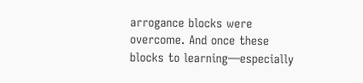arrogance blocks were overcome. And once these blocks to learning—especially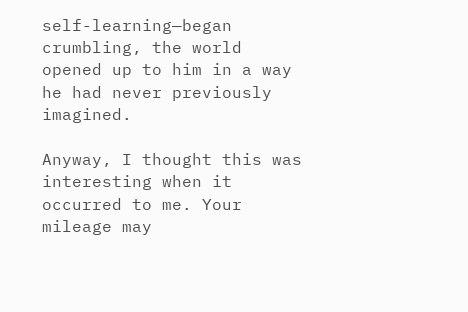self-learning—began crumbling, the world opened up to him in a way he had never previously imagined.

Anyway, I thought this was interesting when it occurred to me. Your mileage may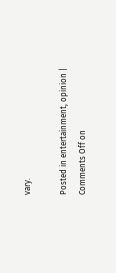vary.

Posted in entertainment, opinion | Comments Off on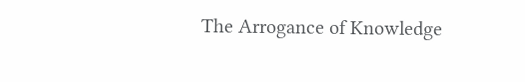The Arrogance of Knowledge